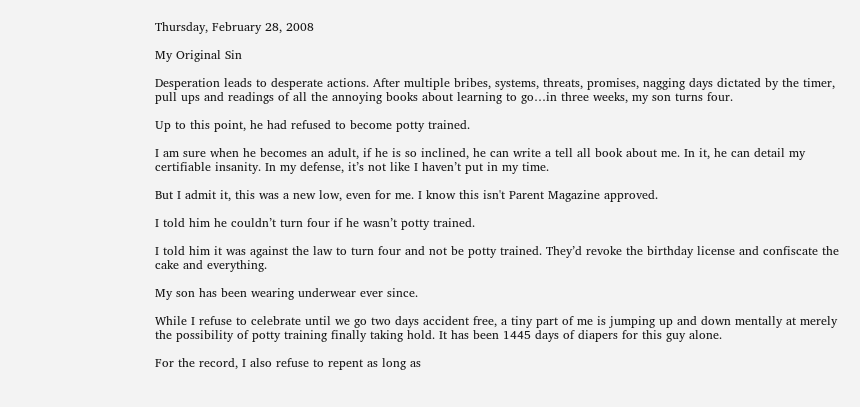Thursday, February 28, 2008

My Original Sin

Desperation leads to desperate actions. After multiple bribes, systems, threats, promises, nagging days dictated by the timer, pull ups and readings of all the annoying books about learning to go…in three weeks, my son turns four.

Up to this point, he had refused to become potty trained.

I am sure when he becomes an adult, if he is so inclined, he can write a tell all book about me. In it, he can detail my certifiable insanity. In my defense, it’s not like I haven’t put in my time.

But I admit it, this was a new low, even for me. I know this isn't Parent Magazine approved.

I told him he couldn’t turn four if he wasn’t potty trained.

I told him it was against the law to turn four and not be potty trained. They’d revoke the birthday license and confiscate the cake and everything.

My son has been wearing underwear ever since.

While I refuse to celebrate until we go two days accident free, a tiny part of me is jumping up and down mentally at merely the possibility of potty training finally taking hold. It has been 1445 days of diapers for this guy alone.

For the record, I also refuse to repent as long as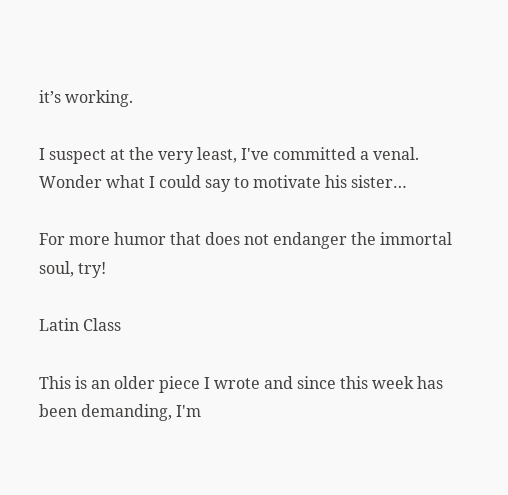it’s working.

I suspect at the very least, I've committed a venal.
Wonder what I could say to motivate his sister…

For more humor that does not endanger the immortal soul, try!

Latin Class

This is an older piece I wrote and since this week has been demanding, I'm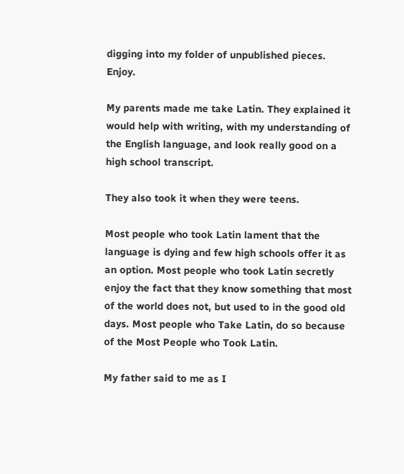digging into my folder of unpublished pieces. Enjoy.

My parents made me take Latin. They explained it would help with writing, with my understanding of the English language, and look really good on a high school transcript.

They also took it when they were teens.

Most people who took Latin lament that the language is dying and few high schools offer it as an option. Most people who took Latin secretly enjoy the fact that they know something that most of the world does not, but used to in the good old days. Most people who Take Latin, do so because of the Most People who Took Latin.

My father said to me as I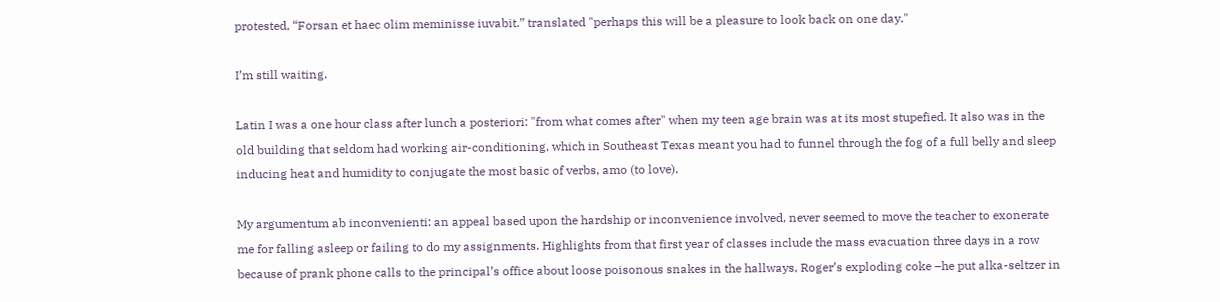protested, “Forsan et haec olim meminisse iuvabit.” translated "perhaps this will be a pleasure to look back on one day."

I’m still waiting.

Latin I was a one hour class after lunch a posteriori: "from what comes after" when my teen age brain was at its most stupefied. It also was in the old building that seldom had working air-conditioning, which in Southeast Texas meant you had to funnel through the fog of a full belly and sleep inducing heat and humidity to conjugate the most basic of verbs, amo (to love).

My argumentum ab inconvenienti: an appeal based upon the hardship or inconvenience involved, never seemed to move the teacher to exonerate me for falling asleep or failing to do my assignments. Highlights from that first year of classes include the mass evacuation three days in a row because of prank phone calls to the principal’s office about loose poisonous snakes in the hallways, Roger’s exploding coke –he put alka-seltzer in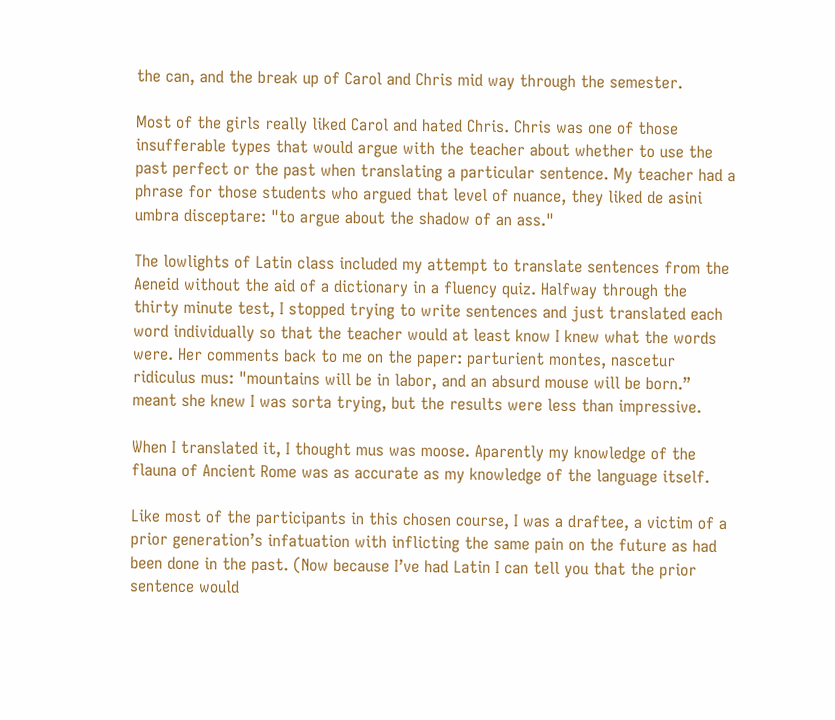the can, and the break up of Carol and Chris mid way through the semester.

Most of the girls really liked Carol and hated Chris. Chris was one of those insufferable types that would argue with the teacher about whether to use the past perfect or the past when translating a particular sentence. My teacher had a phrase for those students who argued that level of nuance, they liked de asini umbra disceptare: "to argue about the shadow of an ass."

The lowlights of Latin class included my attempt to translate sentences from the Aeneid without the aid of a dictionary in a fluency quiz. Halfway through the thirty minute test, I stopped trying to write sentences and just translated each word individually so that the teacher would at least know I knew what the words were. Her comments back to me on the paper: parturient montes, nascetur ridiculus mus: "mountains will be in labor, and an absurd mouse will be born.” meant she knew I was sorta trying, but the results were less than impressive.

When I translated it, I thought mus was moose. Aparently my knowledge of the flauna of Ancient Rome was as accurate as my knowledge of the language itself.

Like most of the participants in this chosen course, I was a draftee, a victim of a prior generation’s infatuation with inflicting the same pain on the future as had been done in the past. (Now because I’ve had Latin I can tell you that the prior sentence would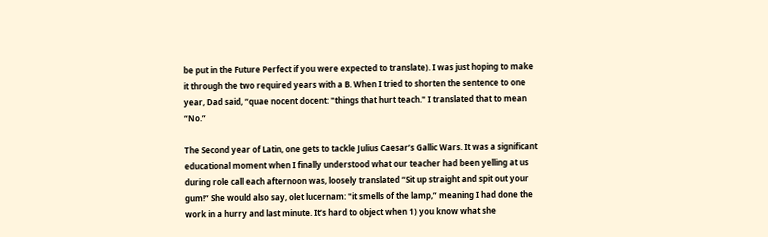be put in the Future Perfect if you were expected to translate). I was just hoping to make it through the two required years with a B. When I tried to shorten the sentence to one year, Dad said, “quae nocent docent: "things that hurt teach." I translated that to mean “No.”

The Second year of Latin, one gets to tackle Julius Caesar’s Gallic Wars. It was a significant educational moment when I finally understood what our teacher had been yelling at us during role call each afternoon was, loosely translated “Sit up straight and spit out your gum!” She would also say, olet lucernam: "it smells of the lamp,” meaning I had done the work in a hurry and last minute. It’s hard to object when 1) you know what she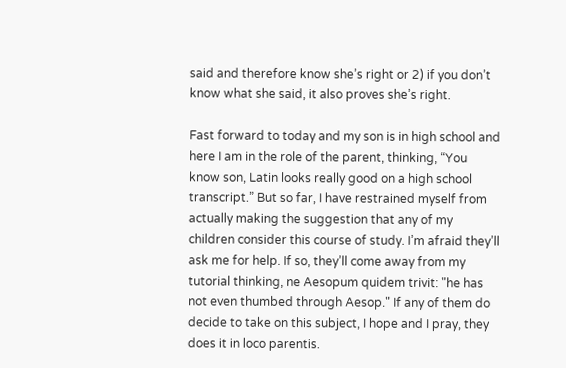said and therefore know she’s right or 2) if you don’t know what she said, it also proves she’s right.

Fast forward to today and my son is in high school and here I am in the role of the parent, thinking, “You know son, Latin looks really good on a high school transcript.” But so far, I have restrained myself from actually making the suggestion that any of my children consider this course of study. I’m afraid they’ll ask me for help. If so, they’ll come away from my tutorial thinking, ne Aesopum quidem trivit: "he has not even thumbed through Aesop." If any of them do decide to take on this subject, I hope and I pray, they does it in loco parentis.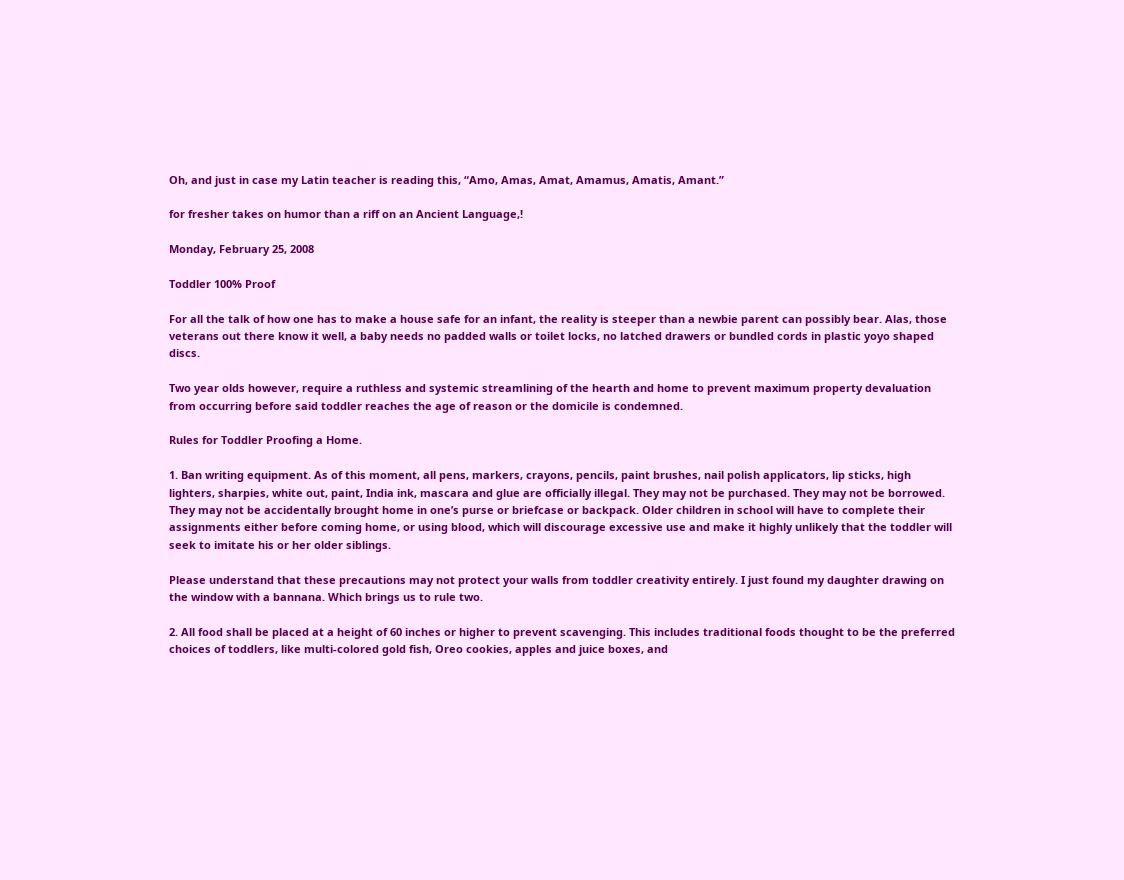Oh, and just in case my Latin teacher is reading this, “Amo, Amas, Amat, Amamus, Amatis, Amant.”

for fresher takes on humor than a riff on an Ancient Language,!

Monday, February 25, 2008

Toddler 100% Proof

For all the talk of how one has to make a house safe for an infant, the reality is steeper than a newbie parent can possibly bear. Alas, those veterans out there know it well, a baby needs no padded walls or toilet locks, no latched drawers or bundled cords in plastic yoyo shaped discs.

Two year olds however, require a ruthless and systemic streamlining of the hearth and home to prevent maximum property devaluation from occurring before said toddler reaches the age of reason or the domicile is condemned.

Rules for Toddler Proofing a Home.

1. Ban writing equipment. As of this moment, all pens, markers, crayons, pencils, paint brushes, nail polish applicators, lip sticks, high lighters, sharpies, white out, paint, India ink, mascara and glue are officially illegal. They may not be purchased. They may not be borrowed. They may not be accidentally brought home in one’s purse or briefcase or backpack. Older children in school will have to complete their assignments either before coming home, or using blood, which will discourage excessive use and make it highly unlikely that the toddler will seek to imitate his or her older siblings.

Please understand that these precautions may not protect your walls from toddler creativity entirely. I just found my daughter drawing on the window with a bannana. Which brings us to rule two.

2. All food shall be placed at a height of 60 inches or higher to prevent scavenging. This includes traditional foods thought to be the preferred choices of toddlers, like multi-colored gold fish, Oreo cookies, apples and juice boxes, and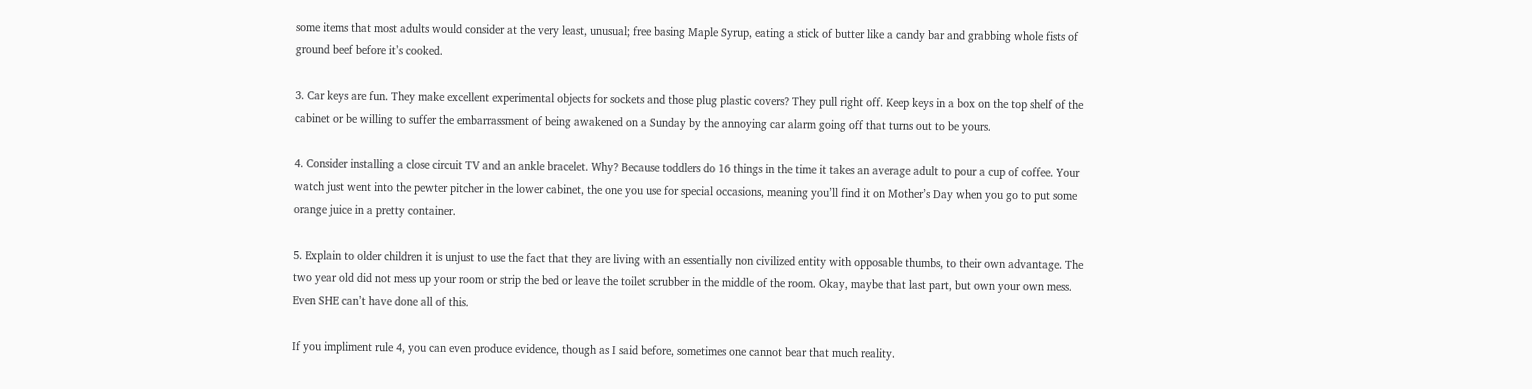some items that most adults would consider at the very least, unusual; free basing Maple Syrup, eating a stick of butter like a candy bar and grabbing whole fists of ground beef before it’s cooked.

3. Car keys are fun. They make excellent experimental objects for sockets and those plug plastic covers? They pull right off. Keep keys in a box on the top shelf of the cabinet or be willing to suffer the embarrassment of being awakened on a Sunday by the annoying car alarm going off that turns out to be yours.

4. Consider installing a close circuit TV and an ankle bracelet. Why? Because toddlers do 16 things in the time it takes an average adult to pour a cup of coffee. Your watch just went into the pewter pitcher in the lower cabinet, the one you use for special occasions, meaning you’ll find it on Mother’s Day when you go to put some orange juice in a pretty container.

5. Explain to older children it is unjust to use the fact that they are living with an essentially non civilized entity with opposable thumbs, to their own advantage. The two year old did not mess up your room or strip the bed or leave the toilet scrubber in the middle of the room. Okay, maybe that last part, but own your own mess. Even SHE can’t have done all of this.

If you impliment rule 4, you can even produce evidence, though as I said before, sometimes one cannot bear that much reality.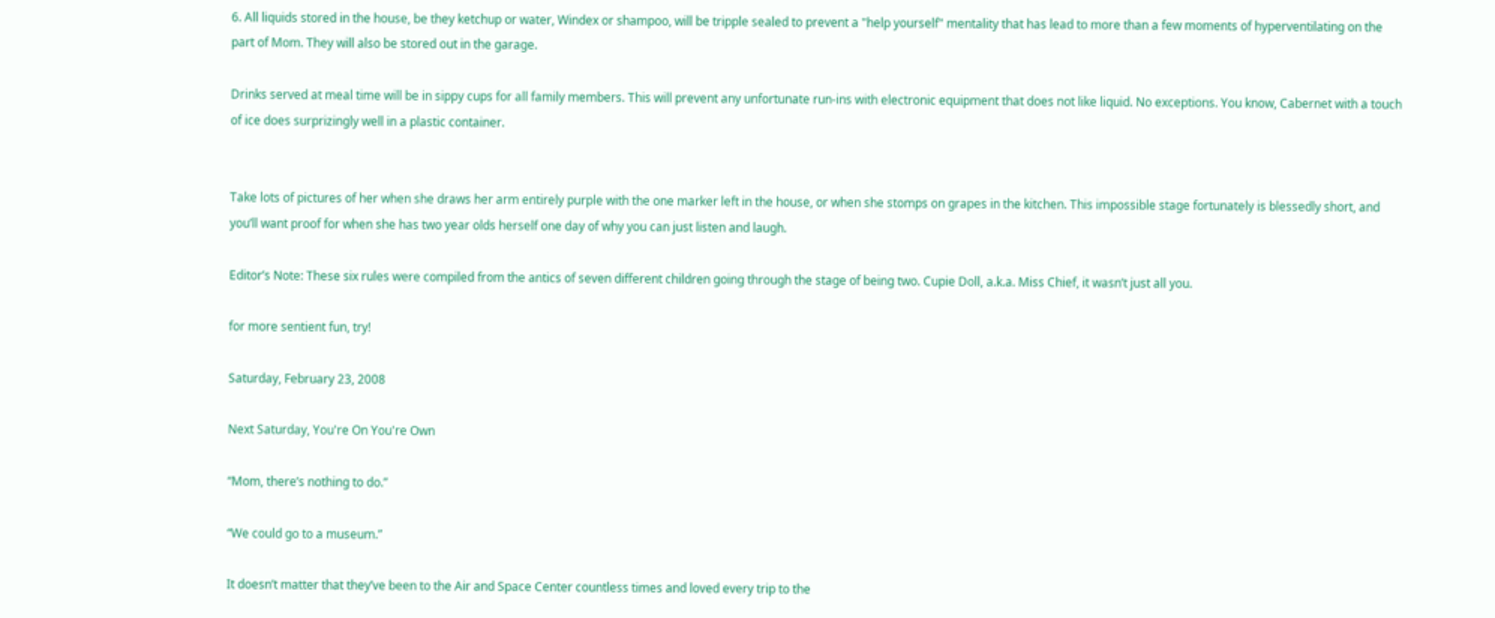6. All liquids stored in the house, be they ketchup or water, Windex or shampoo, will be tripple sealed to prevent a "help yourself" mentality that has lead to more than a few moments of hyperventilating on the part of Mom. They will also be stored out in the garage.

Drinks served at meal time will be in sippy cups for all family members. This will prevent any unfortunate run-ins with electronic equipment that does not like liquid. No exceptions. You know, Cabernet with a touch of ice does surprizingly well in a plastic container.


Take lots of pictures of her when she draws her arm entirely purple with the one marker left in the house, or when she stomps on grapes in the kitchen. This impossible stage fortunately is blessedly short, and you’ll want proof for when she has two year olds herself one day of why you can just listen and laugh.

Editor’s Note: These six rules were compiled from the antics of seven different children going through the stage of being two. Cupie Doll, a.k.a. Miss Chief, it wasn’t just all you.

for more sentient fun, try!

Saturday, February 23, 2008

Next Saturday, You're On You're Own

“Mom, there’s nothing to do.”

“We could go to a museum.”

It doesn’t matter that they’ve been to the Air and Space Center countless times and loved every trip to the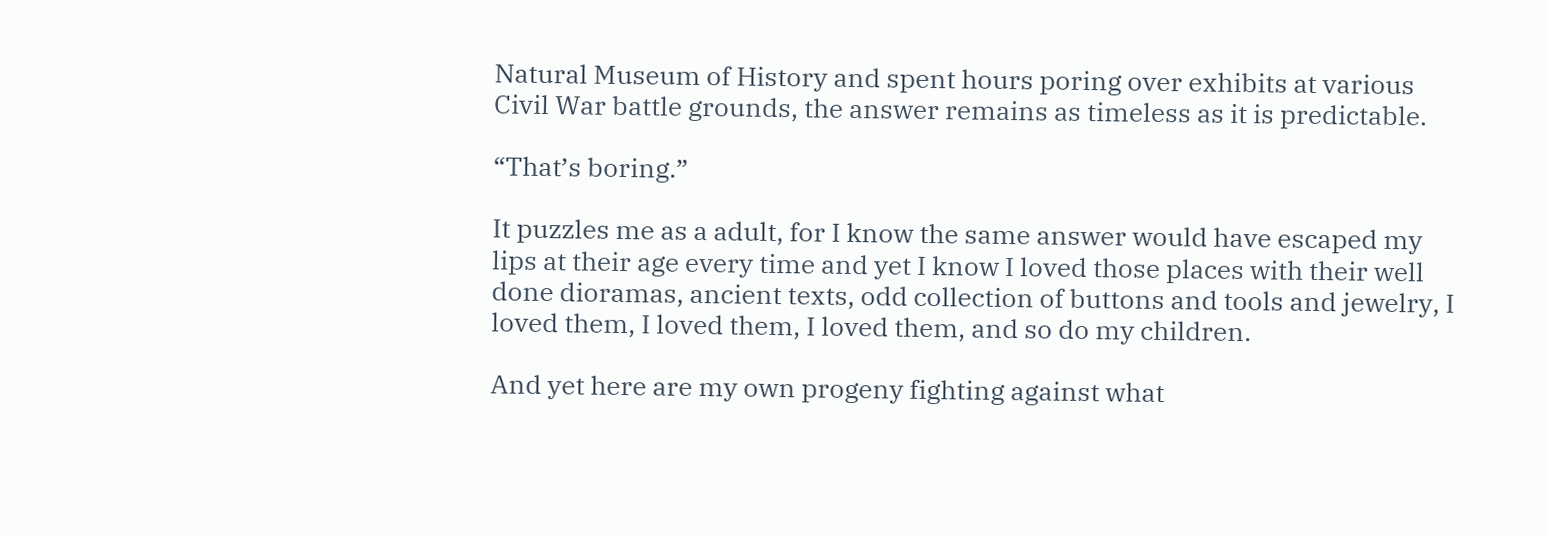Natural Museum of History and spent hours poring over exhibits at various Civil War battle grounds, the answer remains as timeless as it is predictable.

“That’s boring.”

It puzzles me as a adult, for I know the same answer would have escaped my lips at their age every time and yet I know I loved those places with their well done dioramas, ancient texts, odd collection of buttons and tools and jewelry, I loved them, I loved them, I loved them, and so do my children.

And yet here are my own progeny fighting against what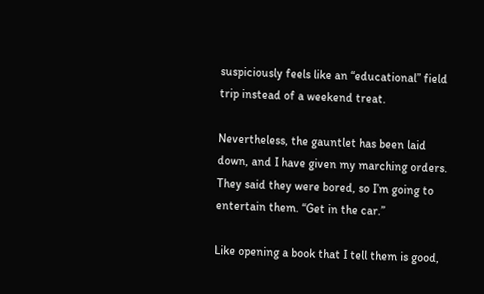suspiciously feels like an “educational” field trip instead of a weekend treat.

Nevertheless, the gauntlet has been laid down, and I have given my marching orders. They said they were bored, so I’m going to entertain them. “Get in the car.”

Like opening a book that I tell them is good,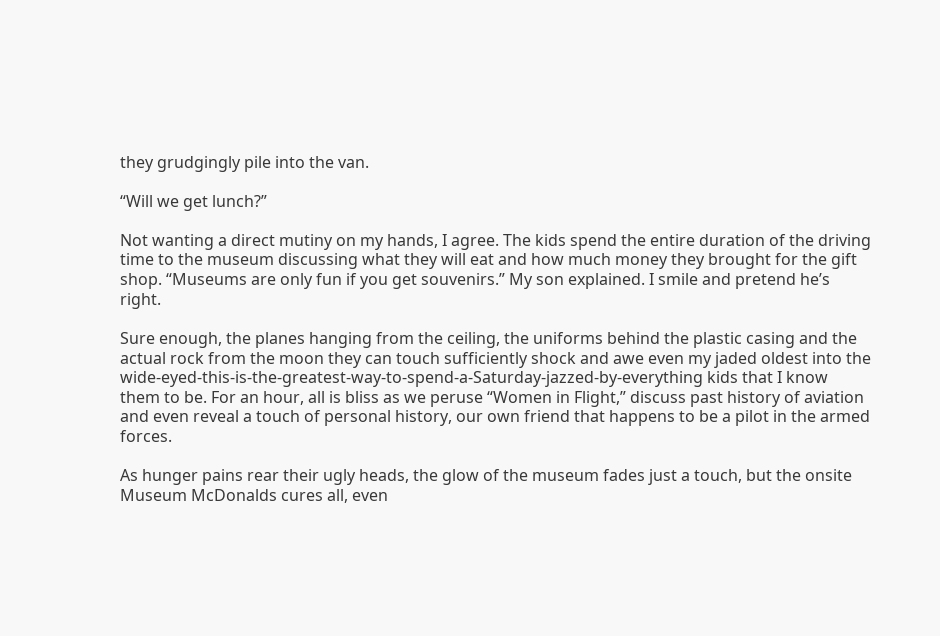they grudgingly pile into the van.

“Will we get lunch?”

Not wanting a direct mutiny on my hands, I agree. The kids spend the entire duration of the driving time to the museum discussing what they will eat and how much money they brought for the gift shop. “Museums are only fun if you get souvenirs.” My son explained. I smile and pretend he’s right.

Sure enough, the planes hanging from the ceiling, the uniforms behind the plastic casing and the actual rock from the moon they can touch sufficiently shock and awe even my jaded oldest into the wide-eyed-this-is-the-greatest-way-to-spend-a-Saturday-jazzed-by-everything kids that I know them to be. For an hour, all is bliss as we peruse “Women in Flight,” discuss past history of aviation and even reveal a touch of personal history, our own friend that happens to be a pilot in the armed forces.

As hunger pains rear their ugly heads, the glow of the museum fades just a touch, but the onsite Museum McDonalds cures all, even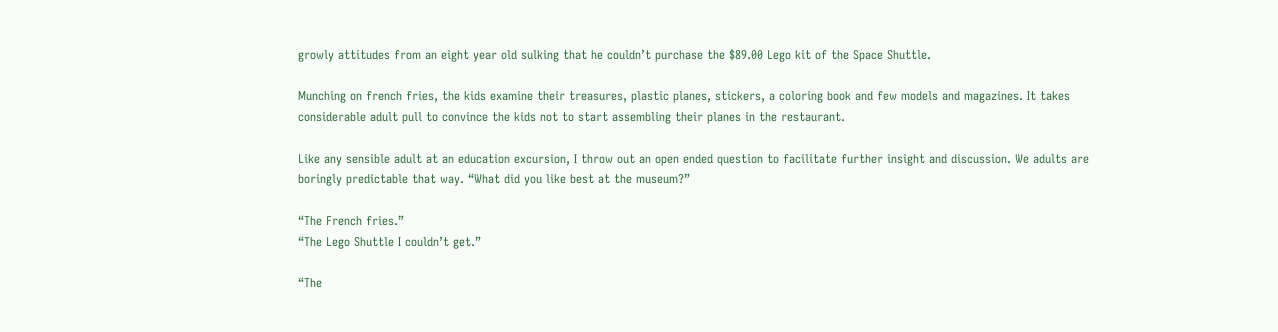growly attitudes from an eight year old sulking that he couldn’t purchase the $89.00 Lego kit of the Space Shuttle.

Munching on french fries, the kids examine their treasures, plastic planes, stickers, a coloring book and few models and magazines. It takes considerable adult pull to convince the kids not to start assembling their planes in the restaurant.

Like any sensible adult at an education excursion, I throw out an open ended question to facilitate further insight and discussion. We adults are boringly predictable that way. “What did you like best at the museum?”

“The French fries.”
“The Lego Shuttle I couldn’t get.”

“The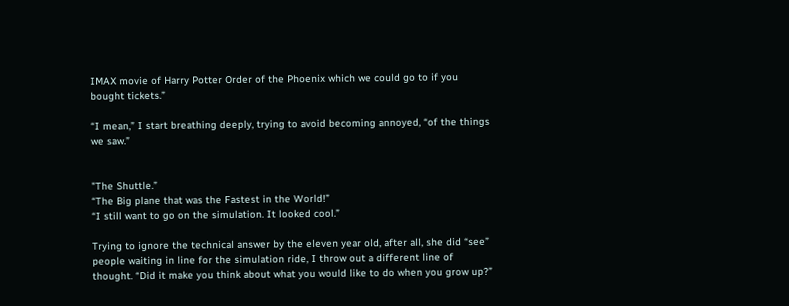IMAX movie of Harry Potter Order of the Phoenix which we could go to if you bought tickets.”

“I mean,” I start breathing deeply, trying to avoid becoming annoyed, “of the things we saw.”


"The Shuttle.”
“The Big plane that was the Fastest in the World!”
“I still want to go on the simulation. It looked cool.”

Trying to ignore the technical answer by the eleven year old, after all, she did “see” people waiting in line for the simulation ride, I throw out a different line of thought. “Did it make you think about what you would like to do when you grow up?”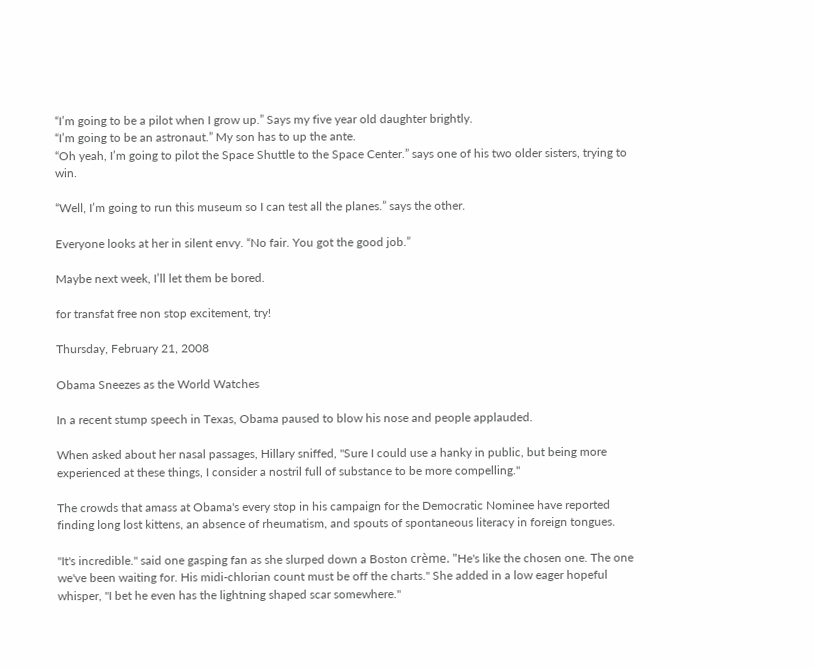“I’m going to be a pilot when I grow up.” Says my five year old daughter brightly.
“I’m going to be an astronaut.” My son has to up the ante.
“Oh yeah, I’m going to pilot the Space Shuttle to the Space Center.” says one of his two older sisters, trying to win.

“Well, I’m going to run this museum so I can test all the planes.” says the other.

Everyone looks at her in silent envy. “No fair. You got the good job.”

Maybe next week, I’ll let them be bored.

for transfat free non stop excitement, try!

Thursday, February 21, 2008

Obama Sneezes as the World Watches

In a recent stump speech in Texas, Obama paused to blow his nose and people applauded.

When asked about her nasal passages, Hillary sniffed, "Sure I could use a hanky in public, but being more experienced at these things, I consider a nostril full of substance to be more compelling."

The crowds that amass at Obama's every stop in his campaign for the Democratic Nominee have reported finding long lost kittens, an absence of rheumatism, and spouts of spontaneous literacy in foreign tongues.

"It's incredible." said one gasping fan as she slurped down a Boston crème. "He's like the chosen one. The one we've been waiting for. His midi-chlorian count must be off the charts." She added in a low eager hopeful whisper, "I bet he even has the lightning shaped scar somewhere."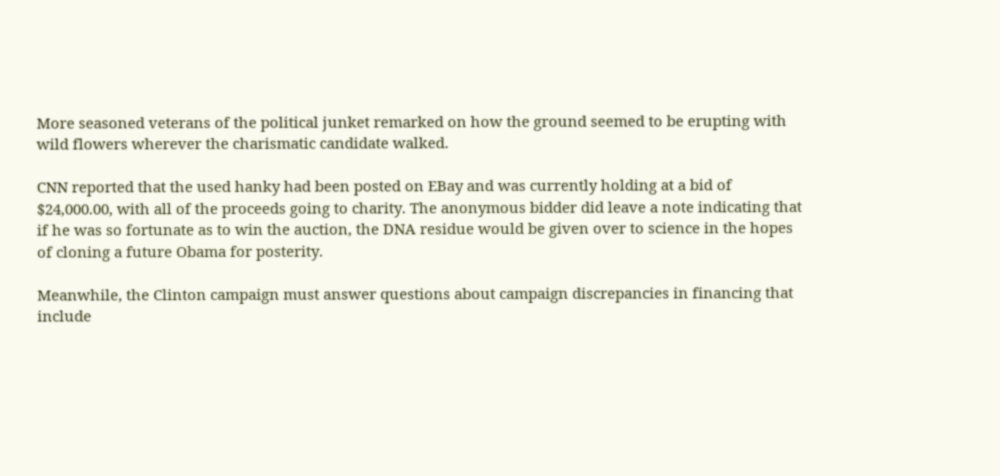More seasoned veterans of the political junket remarked on how the ground seemed to be erupting with wild flowers wherever the charismatic candidate walked.

CNN reported that the used hanky had been posted on EBay and was currently holding at a bid of $24,000.00, with all of the proceeds going to charity. The anonymous bidder did leave a note indicating that if he was so fortunate as to win the auction, the DNA residue would be given over to science in the hopes of cloning a future Obama for posterity.

Meanwhile, the Clinton campaign must answer questions about campaign discrepancies in financing that include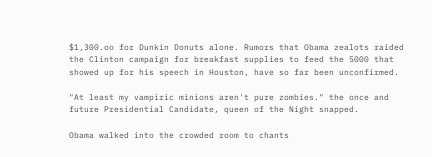$1,300.oo for Dunkin Donuts alone. Rumors that Obama zealots raided the Clinton campaign for breakfast supplies to feed the 5000 that showed up for his speech in Houston, have so far been unconfirmed.

"At least my vampiric minions aren't pure zombies." the once and future Presidential Candidate, queen of the Night snapped.

Obama walked into the crowded room to chants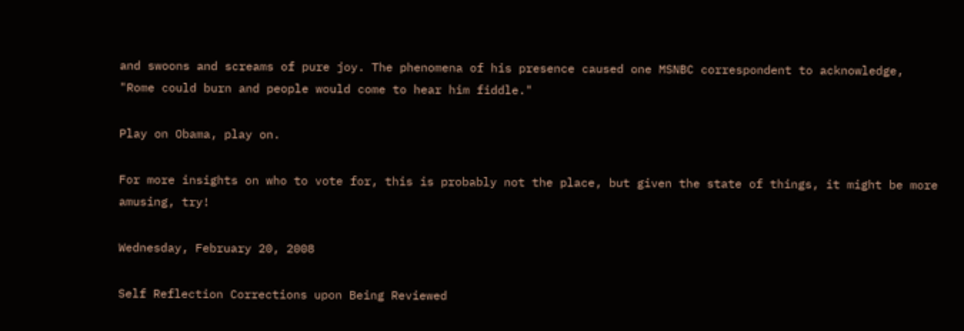and swoons and screams of pure joy. The phenomena of his presence caused one MSNBC correspondent to acknowledge, "Rome could burn and people would come to hear him fiddle."

Play on Obama, play on.

For more insights on who to vote for, this is probably not the place, but given the state of things, it might be more amusing, try!

Wednesday, February 20, 2008

Self Reflection Corrections upon Being Reviewed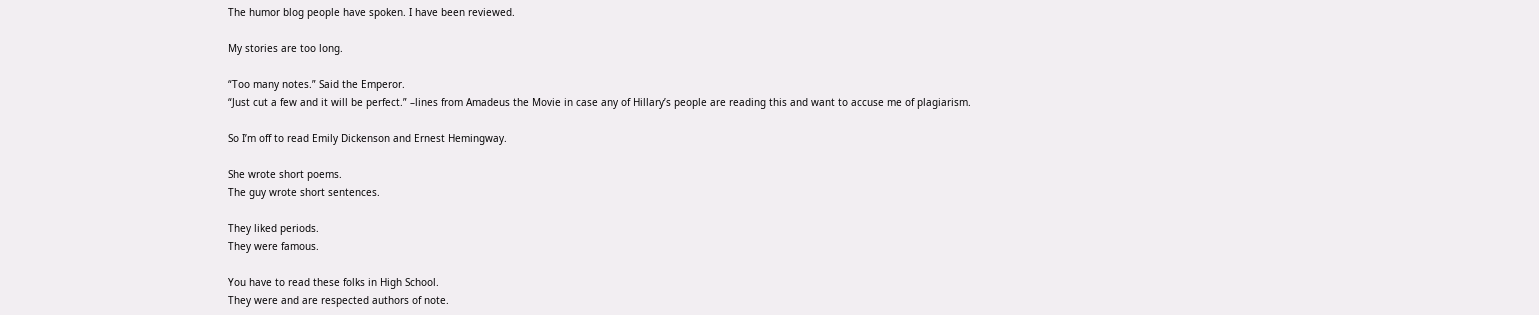The humor blog people have spoken. I have been reviewed.

My stories are too long.

“Too many notes.” Said the Emperor.
“Just cut a few and it will be perfect.” –lines from Amadeus the Movie in case any of Hillary’s people are reading this and want to accuse me of plagiarism.

So I’m off to read Emily Dickenson and Ernest Hemingway.

She wrote short poems.
The guy wrote short sentences.

They liked periods.
They were famous.

You have to read these folks in High School.
They were and are respected authors of note.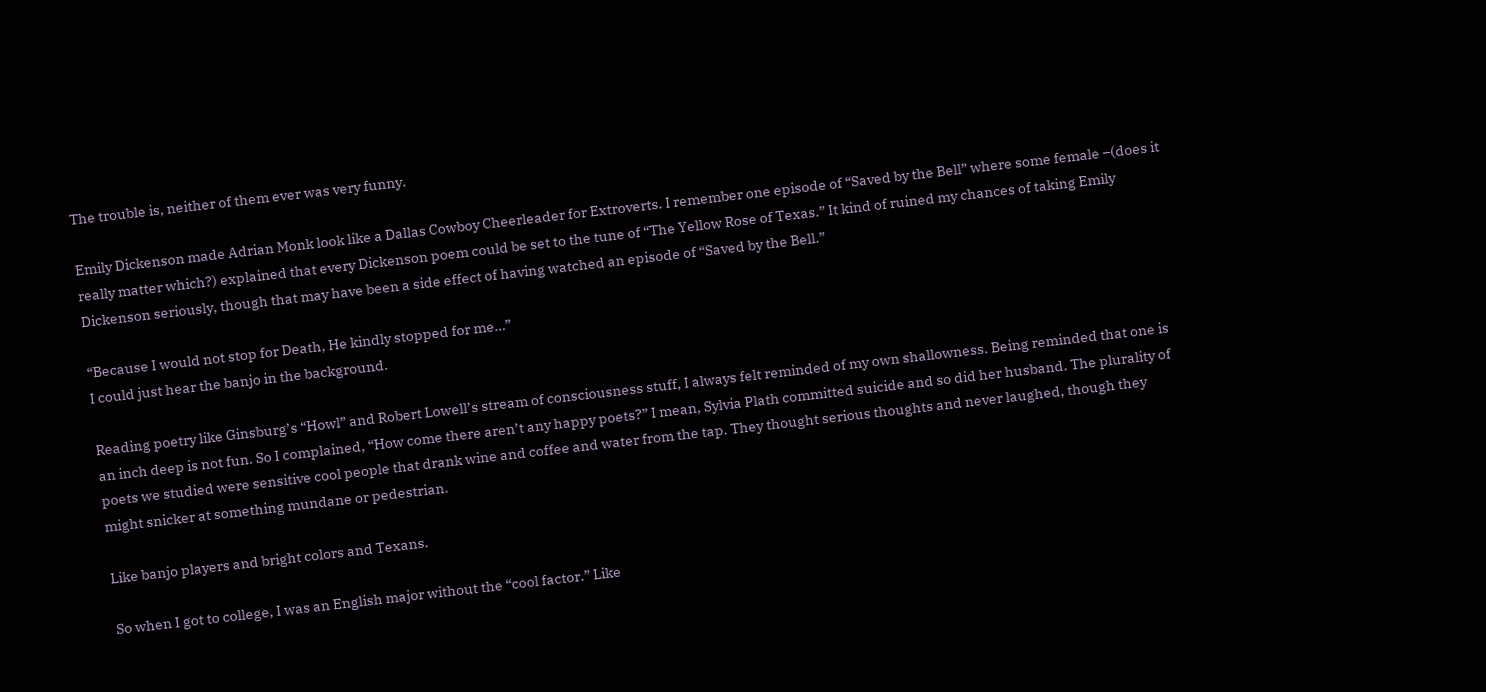The trouble is, neither of them ever was very funny.

Emily Dickenson made Adrian Monk look like a Dallas Cowboy Cheerleader for Extroverts. I remember one episode of “Saved by the Bell” where some female –(does it really matter which?) explained that every Dickenson poem could be set to the tune of “The Yellow Rose of Texas.” It kind of ruined my chances of taking Emily Dickenson seriously, though that may have been a side effect of having watched an episode of “Saved by the Bell.”

“Because I would not stop for Death, He kindly stopped for me…”
I could just hear the banjo in the background.

Reading poetry like Ginsburg’s “Howl” and Robert Lowell’s stream of consciousness stuff, I always felt reminded of my own shallowness. Being reminded that one is an inch deep is not fun. So I complained, “How come there aren’t any happy poets?” I mean, Sylvia Plath committed suicide and so did her husband. The plurality of poets we studied were sensitive cool people that drank wine and coffee and water from the tap. They thought serious thoughts and never laughed, though they might snicker at something mundane or pedestrian.

Like banjo players and bright colors and Texans.

So when I got to college, I was an English major without the “cool factor.” Like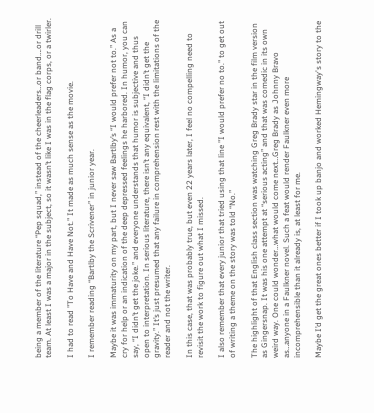being a member of the literature “Pep squad,” instead of the cheerleaders…or band….or drill team. At least I was a major in the subject, so it wasn’t like I was in the flag corps, or a twirler.

I had to read "To Have and Have Not." It made as much sense as the movie.

I remember reading “Bartlby the Scrivener” in junior year.

Maybe it was immaturity on my part, but I never saw Bartlby’s “I would prefer not to.” As a cry for help or an indication of the deep depressed feelings he harbored. In humor, you can say, “I didn’t get the joke.” and everyone understands that humor is subjective and thus open to interpretation. In serious literature, there isn’t any equivalent, “I didn’t get the gravity.” It’s just presumed that any failure in comprehension rest with the limitations of the reader and not the writer.

In this case, that was probably true, but even 22 years later, I feel no compelling need to revisit the work to figure out what I missed.

I also remember that every junior that tried using that line "I would prefer no to." to get out of writing a theme on the story was told “No.”

The highlight of that English class section was watching Greg Brady star in the film version as Gingersnap. It was his one attempt at “serious acting” and that was comedic in its own weird way. One could wonder…what would come next…Greg Brady as Johnny Bravo as…anyone in a Faulkner novel. Such a feat would render Faulkner even more incomprehensible than it already is, at least for me.

Maybe I’d get the great ones better if I took up banjo and worked Hemingway's story to the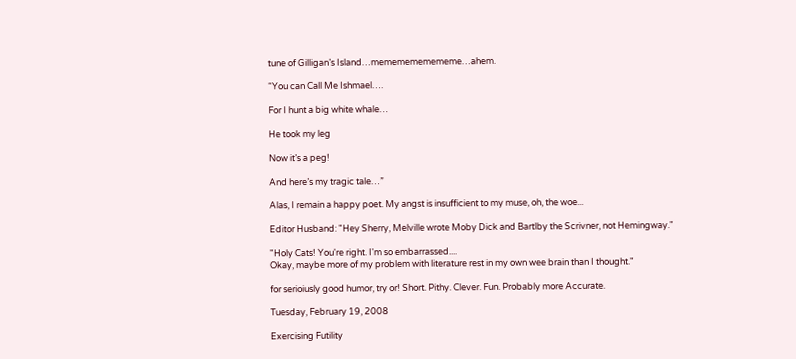tune of Gilligan’s Island…mememememememe…ahem.

“You can Call Me Ishmael….

For I hunt a big white whale…

He took my leg

Now it’s a peg!

And here’s my tragic tale…”

Alas, I remain a happy poet. My angst is insufficient to my muse, oh, the woe...

Editor Husband: "Hey Sherry, Melville wrote Moby Dick and Bartlby the Scrivner, not Hemingway."

"Holy Cats! You're right. I'm so embarrassed....
Okay, maybe more of my problem with literature rest in my own wee brain than I thought."

for serioiusly good humor, try or! Short. Pithy. Clever. Fun. Probably more Accurate.

Tuesday, February 19, 2008

Exercising Futility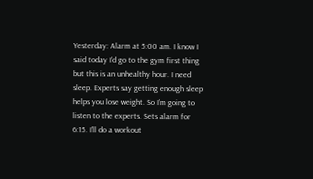Yesterday: Alarm at 5:00 am. I know I said today I’d go to the gym first thing but this is an unhealthy hour. I need sleep. Experts say getting enough sleep helps you lose weight. So I’m going to listen to the experts. Sets alarm for 6:15. I’ll do a workout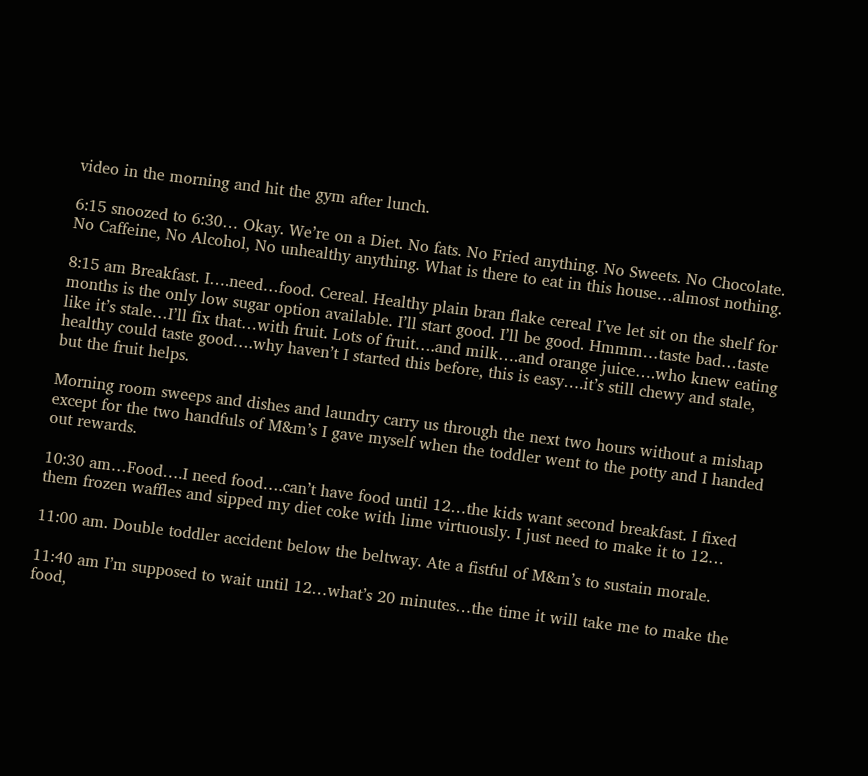video in the morning and hit the gym after lunch.

6:15 snoozed to 6:30… Okay. We’re on a Diet. No fats. No Fried anything. No Sweets. No Chocolate. No Caffeine, No Alcohol, No unhealthy anything. What is there to eat in this house…almost nothing.

8:15 am Breakfast. I….need…food. Cereal. Healthy plain bran flake cereal I’ve let sit on the shelf for months is the only low sugar option available. I’ll start good. I’ll be good. Hmmm…taste bad…taste like it’s stale…I’ll fix that…with fruit. Lots of fruit….and milk….and orange juice….who knew eating healthy could taste good….why haven’t I started this before, this is easy….it’s still chewy and stale, but the fruit helps.

Morning room sweeps and dishes and laundry carry us through the next two hours without a mishap except for the two handfuls of M&m’s I gave myself when the toddler went to the potty and I handed out rewards.

10:30 am…Food….I need food….can’t have food until 12…the kids want second breakfast. I fixed them frozen waffles and sipped my diet coke with lime virtuously. I just need to make it to 12…

11:00 am. Double toddler accident below the beltway. Ate a fistful of M&m’s to sustain morale.

11:40 am I’m supposed to wait until 12…what’s 20 minutes…the time it will take me to make the food,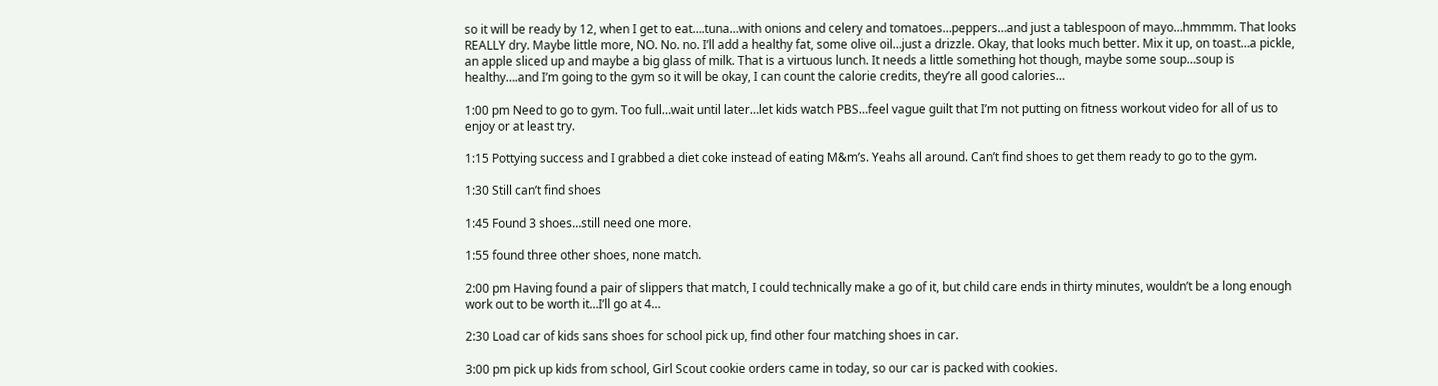so it will be ready by 12, when I get to eat….tuna…with onions and celery and tomatoes…peppers…and just a tablespoon of mayo…hmmmm. That looks REALLY dry. Maybe little more, NO. No. no. I’ll add a healthy fat, some olive oil…just a drizzle. Okay, that looks much better. Mix it up, on toast…a pickle, an apple sliced up and maybe a big glass of milk. That is a virtuous lunch. It needs a little something hot though, maybe some soup…soup is healthy….and I’m going to the gym so it will be okay, I can count the calorie credits, they’re all good calories…

1:00 pm Need to go to gym. Too full…wait until later…let kids watch PBS…feel vague guilt that I’m not putting on fitness workout video for all of us to enjoy or at least try.

1:15 Pottying success and I grabbed a diet coke instead of eating M&m’s. Yeahs all around. Can’t find shoes to get them ready to go to the gym.

1:30 Still can’t find shoes

1:45 Found 3 shoes…still need one more.

1:55 found three other shoes, none match.

2:00 pm Having found a pair of slippers that match, I could technically make a go of it, but child care ends in thirty minutes, wouldn’t be a long enough work out to be worth it…I’ll go at 4…

2:30 Load car of kids sans shoes for school pick up, find other four matching shoes in car.

3:00 pm pick up kids from school, Girl Scout cookie orders came in today, so our car is packed with cookies.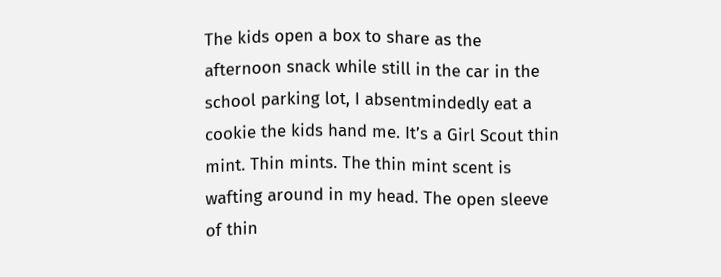The kids open a box to share as the afternoon snack while still in the car in the school parking lot, I absentmindedly eat a cookie the kids hand me. It’s a Girl Scout thin mint. Thin mints. The thin mint scent is wafting around in my head. The open sleeve of thin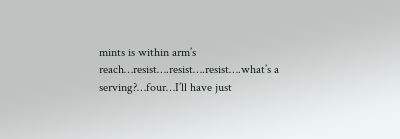mints is within arm’s reach…resist….resist….resist….what’s a serving?…four…I’ll have just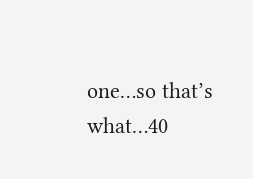one…so that’s what…40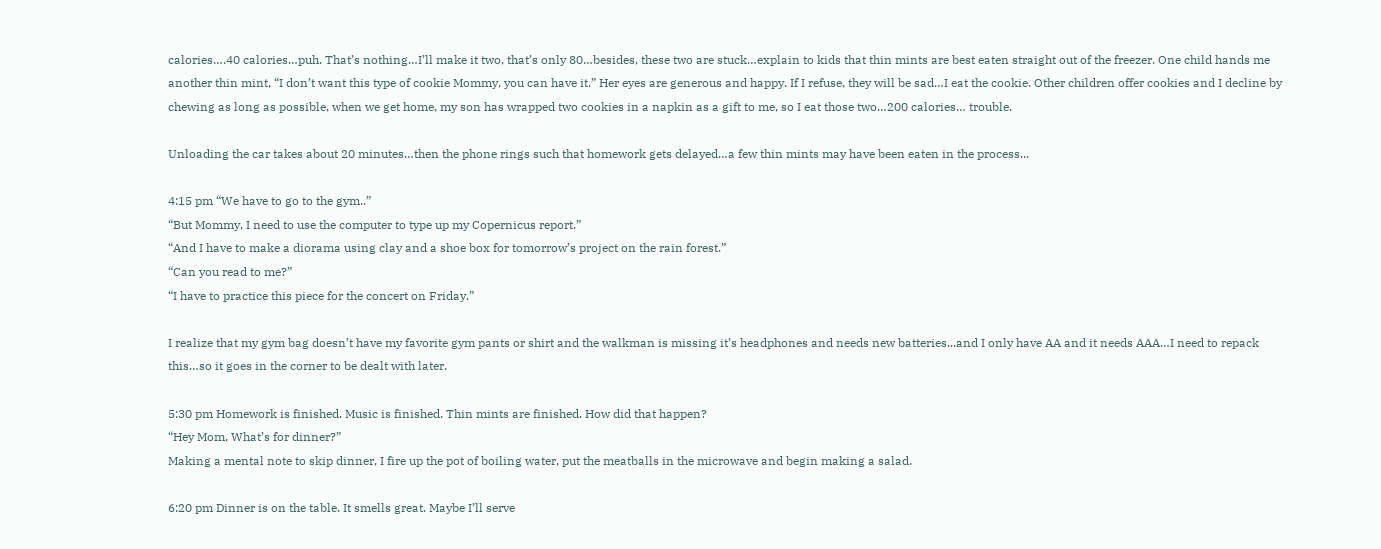calories….40 calories…puh. That’s nothing…I’ll make it two, that’s only 80…besides, these two are stuck…explain to kids that thin mints are best eaten straight out of the freezer. One child hands me another thin mint, “I don’t want this type of cookie Mommy, you can have it.” Her eyes are generous and happy. If I refuse, they will be sad…I eat the cookie. Other children offer cookies and I decline by chewing as long as possible, when we get home, my son has wrapped two cookies in a napkin as a gift to me, so I eat those two…200 calories… trouble.

Unloading the car takes about 20 minutes…then the phone rings such that homework gets delayed…a few thin mints may have been eaten in the process...

4:15 pm “We have to go to the gym..”
“But Mommy, I need to use the computer to type up my Copernicus report.”
“And I have to make a diorama using clay and a shoe box for tomorrow’s project on the rain forest.”
“Can you read to me?”
“I have to practice this piece for the concert on Friday.”

I realize that my gym bag doesn’t have my favorite gym pants or shirt and the walkman is missing it’s headphones and needs new batteries...and I only have AA and it needs AAA…I need to repack this…so it goes in the corner to be dealt with later.

5:30 pm Homework is finished. Music is finished. Thin mints are finished. How did that happen?
“Hey Mom, What’s for dinner?”
Making a mental note to skip dinner, I fire up the pot of boiling water, put the meatballs in the microwave and begin making a salad.

6:20 pm Dinner is on the table. It smells great. Maybe I’ll serve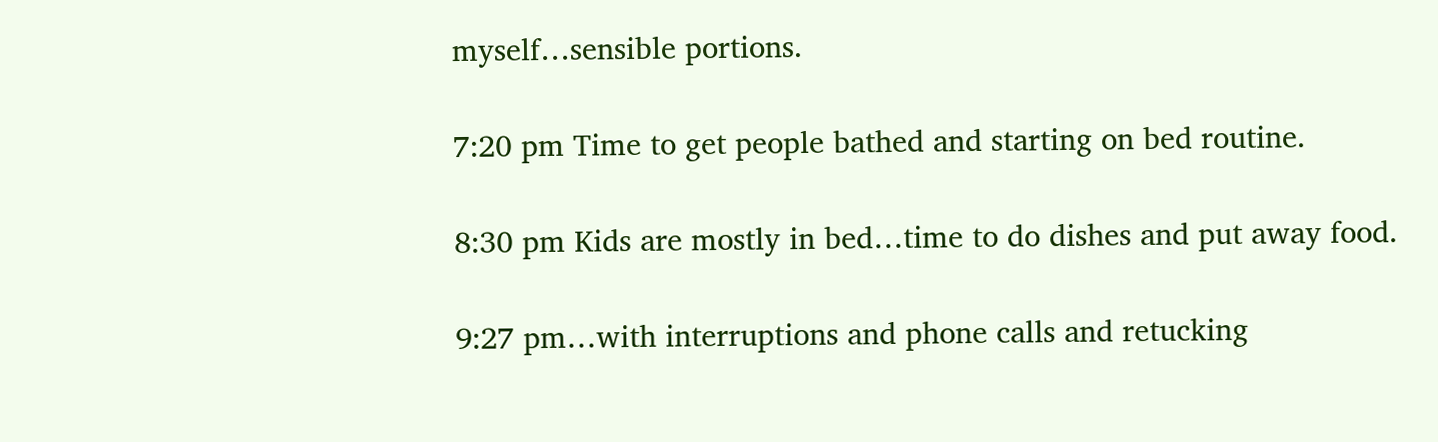myself…sensible portions.

7:20 pm Time to get people bathed and starting on bed routine.

8:30 pm Kids are mostly in bed…time to do dishes and put away food.

9:27 pm…with interruptions and phone calls and retucking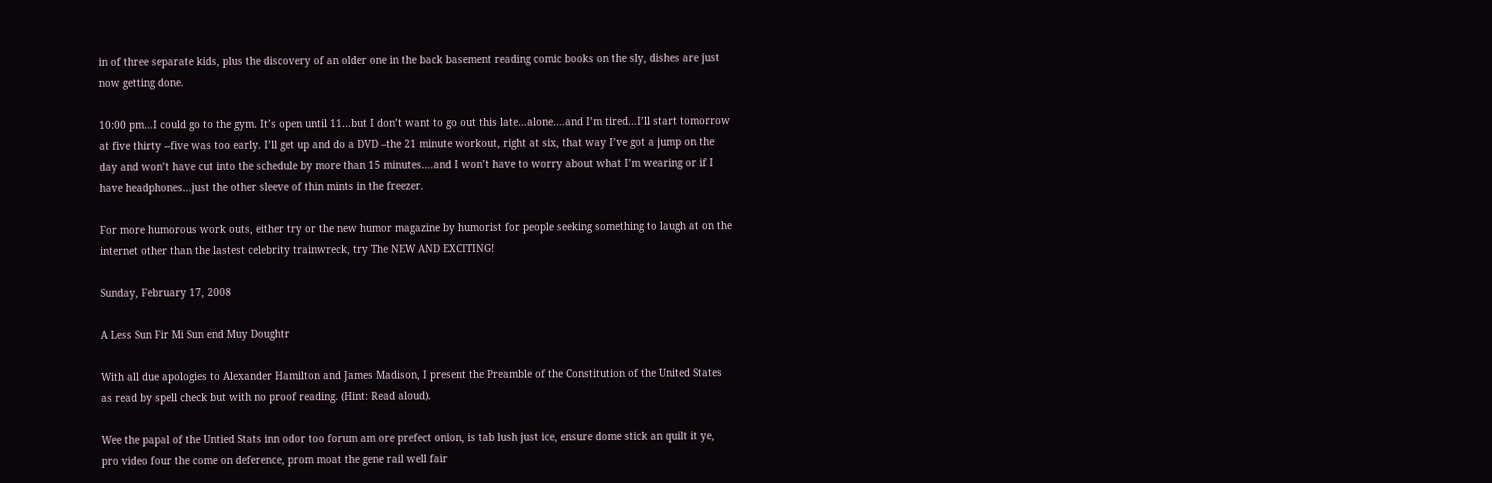in of three separate kids, plus the discovery of an older one in the back basement reading comic books on the sly, dishes are just now getting done.

10:00 pm…I could go to the gym. It’s open until 11…but I don’t want to go out this late…alone….and I’m tired…I’ll start tomorrow at five thirty --five was too early. I’ll get up and do a DVD –the 21 minute workout, right at six, that way I’ve got a jump on the day and won’t have cut into the schedule by more than 15 minutes….and I won’t have to worry about what I’m wearing or if I have headphones…just the other sleeve of thin mints in the freezer.

For more humorous work outs, either try or the new humor magazine by humorist for people seeking something to laugh at on the internet other than the lastest celebrity trainwreck, try The NEW AND EXCITING!

Sunday, February 17, 2008

A Less Sun Fir Mi Sun end Muy Doughtr

With all due apologies to Alexander Hamilton and James Madison, I present the Preamble of the Constitution of the United States as read by spell check but with no proof reading. (Hint: Read aloud).

Wee the papal of the Untied Stats inn odor too forum am ore prefect onion, is tab lush just ice, ensure dome stick an quilt it ye, pro video four the come on deference, prom moat the gene rail well fair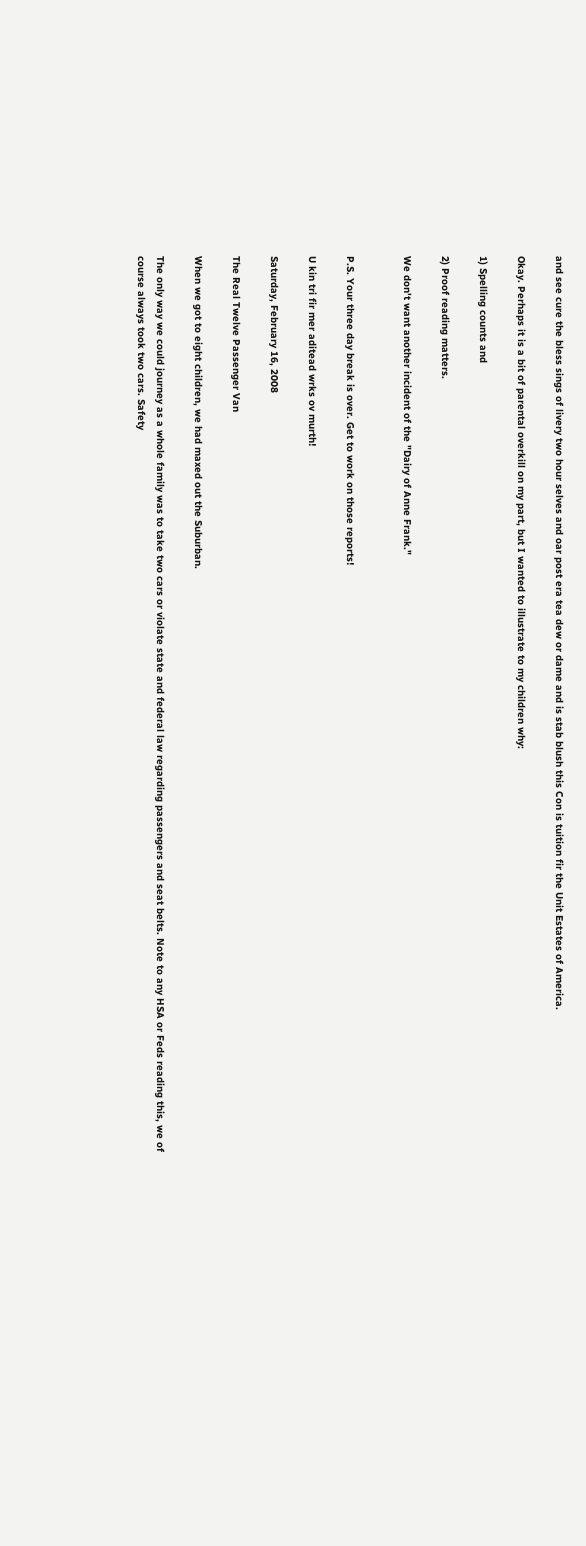and see cure the bless sings of livery two hour selves and oar post era tea dew or dame and is stab blush this Con is tuition fir the Unit Estates of America.

Okay. Perhaps it is a bit of parental overkill on my part, but I wanted to illustrate to my children why:

1) Spelling counts and

2) Proof reading matters.

We don't want another incident of the "Dairy of Anne Frank."


P.S. Your three day break is over. Get to work on those reports!

U kin tri fir mer aditead wrks ov murth!

Saturday, February 16, 2008

The Real Twelve Passenger Van

When we got to eight children, we had maxed out the Suburban.

The only way we could journey as a whole family was to take two cars or violate state and federal law regarding passengers and seat belts. Note to any HSA or Feds reading this, we of course always took two cars. Safety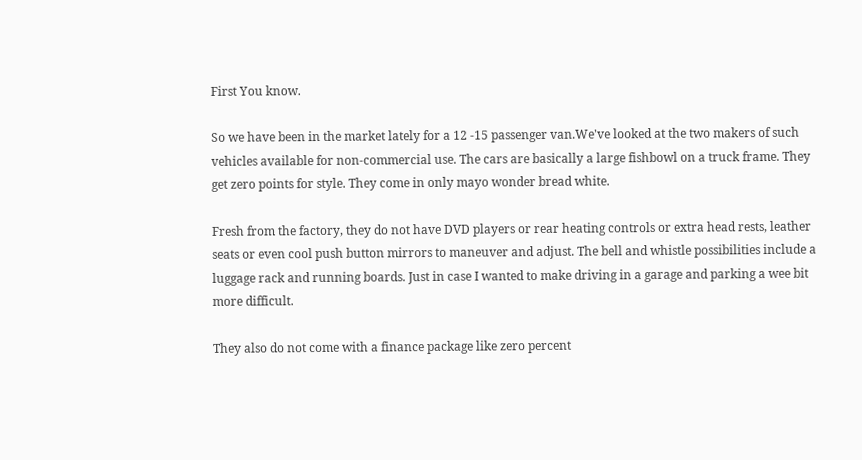First You know.

So we have been in the market lately for a 12 -15 passenger van.We've looked at the two makers of such vehicles available for non-commercial use. The cars are basically a large fishbowl on a truck frame. They get zero points for style. They come in only mayo wonder bread white.

Fresh from the factory, they do not have DVD players or rear heating controls or extra head rests, leather seats or even cool push button mirrors to maneuver and adjust. The bell and whistle possibilities include a luggage rack and running boards. Just in case I wanted to make driving in a garage and parking a wee bit more difficult.

They also do not come with a finance package like zero percent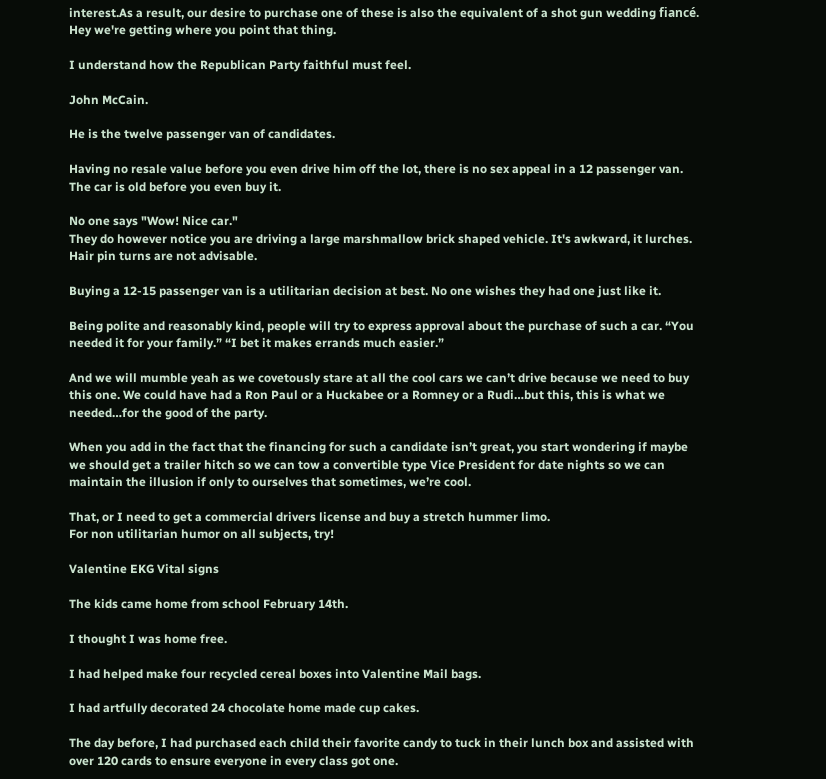interest.As a result, our desire to purchase one of these is also the equivalent of a shot gun wedding fiancé. Hey we're getting where you point that thing.

I understand how the Republican Party faithful must feel.

John McCain.

He is the twelve passenger van of candidates.

Having no resale value before you even drive him off the lot, there is no sex appeal in a 12 passenger van. The car is old before you even buy it.

No one says "Wow! Nice car."
They do however notice you are driving a large marshmallow brick shaped vehicle. It's awkward, it lurches. Hair pin turns are not advisable.

Buying a 12-15 passenger van is a utilitarian decision at best. No one wishes they had one just like it.

Being polite and reasonably kind, people will try to express approval about the purchase of such a car. “You needed it for your family.” “I bet it makes errands much easier.”

And we will mumble yeah as we covetously stare at all the cool cars we can’t drive because we need to buy this one. We could have had a Ron Paul or a Huckabee or a Romney or a Rudi…but this, this is what we needed…for the good of the party.

When you add in the fact that the financing for such a candidate isn’t great, you start wondering if maybe we should get a trailer hitch so we can tow a convertible type Vice President for date nights so we can maintain the illusion if only to ourselves that sometimes, we’re cool.

That, or I need to get a commercial drivers license and buy a stretch hummer limo.
For non utilitarian humor on all subjects, try!

Valentine EKG Vital signs

The kids came home from school February 14th.

I thought I was home free.

I had helped make four recycled cereal boxes into Valentine Mail bags.

I had artfully decorated 24 chocolate home made cup cakes.

The day before, I had purchased each child their favorite candy to tuck in their lunch box and assisted with over 120 cards to ensure everyone in every class got one.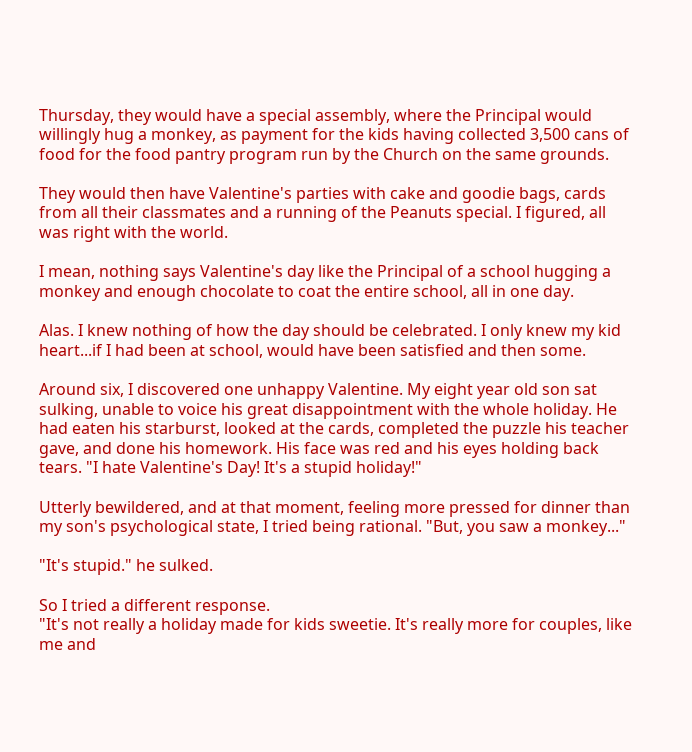Thursday, they would have a special assembly, where the Principal would willingly hug a monkey, as payment for the kids having collected 3,500 cans of food for the food pantry program run by the Church on the same grounds.

They would then have Valentine's parties with cake and goodie bags, cards from all their classmates and a running of the Peanuts special. I figured, all was right with the world.

I mean, nothing says Valentine's day like the Principal of a school hugging a monkey and enough chocolate to coat the entire school, all in one day.

Alas. I knew nothing of how the day should be celebrated. I only knew my kid heart...if I had been at school, would have been satisfied and then some.

Around six, I discovered one unhappy Valentine. My eight year old son sat sulking, unable to voice his great disappointment with the whole holiday. He had eaten his starburst, looked at the cards, completed the puzzle his teacher gave, and done his homework. His face was red and his eyes holding back tears. "I hate Valentine's Day! It's a stupid holiday!"

Utterly bewildered, and at that moment, feeling more pressed for dinner than my son's psychological state, I tried being rational. "But, you saw a monkey..."

"It's stupid." he sulked.

So I tried a different response.
"It's not really a holiday made for kids sweetie. It's really more for couples, like me and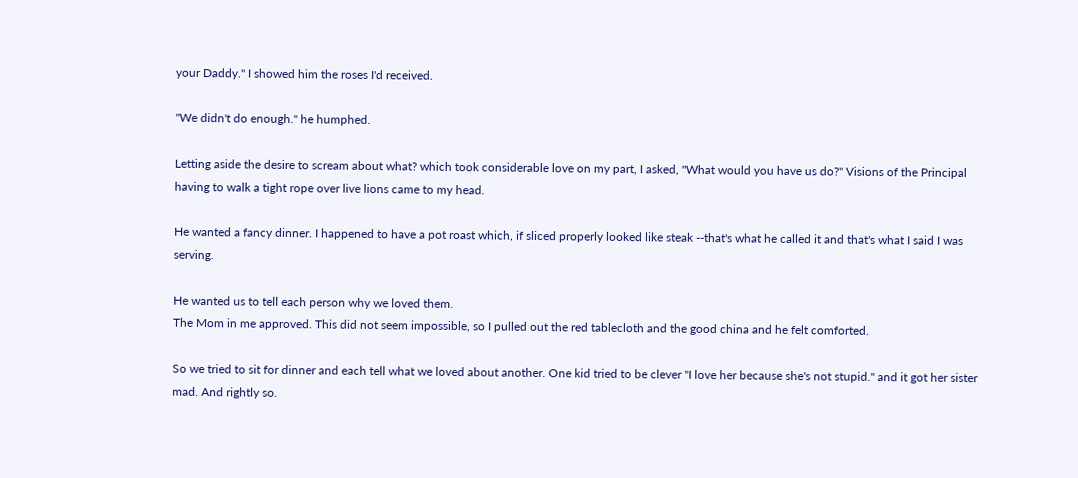your Daddy." I showed him the roses I'd received.

"We didn't do enough." he humphed.

Letting aside the desire to scream about what? which took considerable love on my part, I asked, "What would you have us do?" Visions of the Principal having to walk a tight rope over live lions came to my head.

He wanted a fancy dinner. I happened to have a pot roast which, if sliced properly looked like steak --that's what he called it and that's what I said I was serving.

He wanted us to tell each person why we loved them.
The Mom in me approved. This did not seem impossible, so I pulled out the red tablecloth and the good china and he felt comforted.

So we tried to sit for dinner and each tell what we loved about another. One kid tried to be clever "I love her because she's not stupid." and it got her sister mad. And rightly so.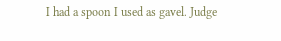I had a spoon I used as gavel. Judge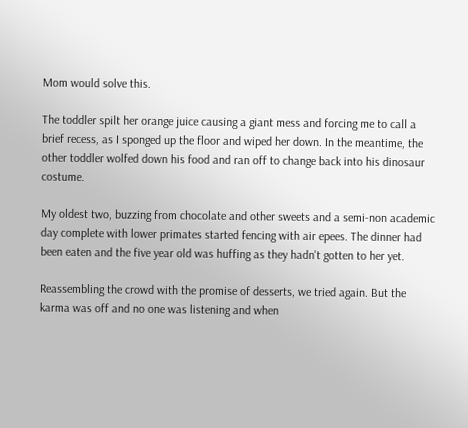Mom would solve this.

The toddler spilt her orange juice causing a giant mess and forcing me to call a brief recess, as I sponged up the floor and wiped her down. In the meantime, the other toddler wolfed down his food and ran off to change back into his dinosaur costume.

My oldest two, buzzing from chocolate and other sweets and a semi-non academic day complete with lower primates started fencing with air epees. The dinner had been eaten and the five year old was huffing as they hadn't gotten to her yet.

Reassembling the crowd with the promise of desserts, we tried again. But the karma was off and no one was listening and when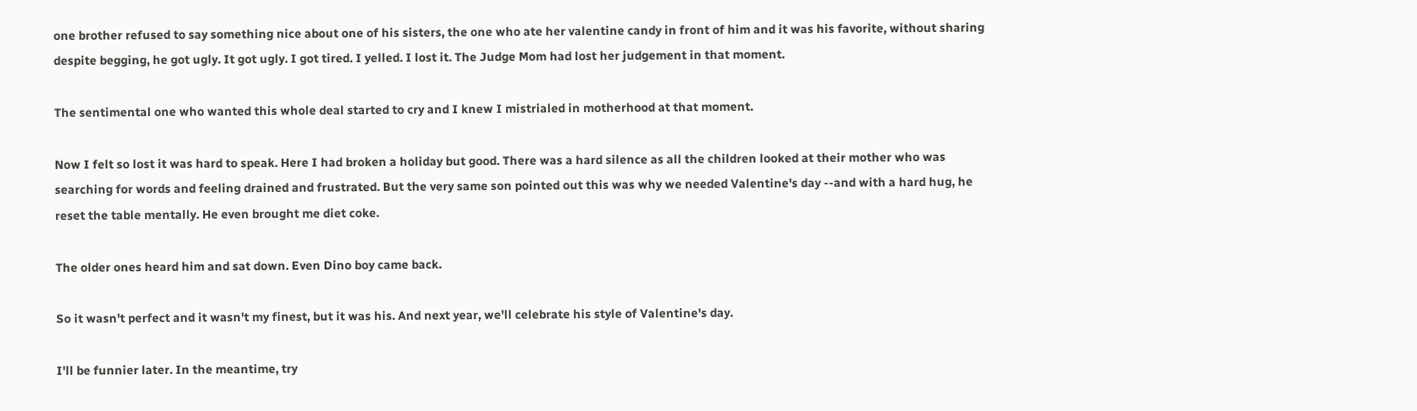one brother refused to say something nice about one of his sisters, the one who ate her valentine candy in front of him and it was his favorite, without sharing despite begging, he got ugly. It got ugly. I got tired. I yelled. I lost it. The Judge Mom had lost her judgement in that moment.

The sentimental one who wanted this whole deal started to cry and I knew I mistrialed in motherhood at that moment.

Now I felt so lost it was hard to speak. Here I had broken a holiday but good. There was a hard silence as all the children looked at their mother who was searching for words and feeling drained and frustrated. But the very same son pointed out this was why we needed Valentine's day --and with a hard hug, he reset the table mentally. He even brought me diet coke.

The older ones heard him and sat down. Even Dino boy came back.

So it wasn't perfect and it wasn't my finest, but it was his. And next year, we'll celebrate his style of Valentine's day.

I'll be funnier later. In the meantime, try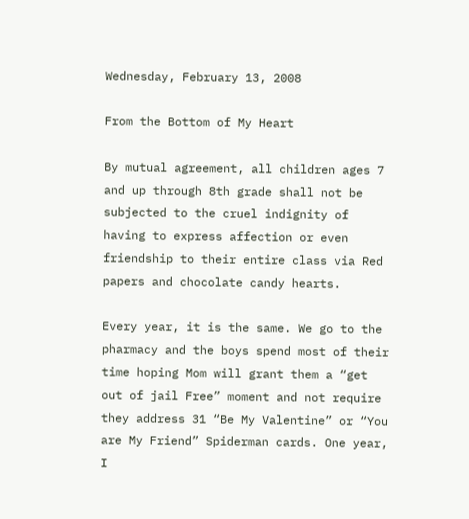Wednesday, February 13, 2008

From the Bottom of My Heart

By mutual agreement, all children ages 7 and up through 8th grade shall not be subjected to the cruel indignity of having to express affection or even friendship to their entire class via Red papers and chocolate candy hearts.

Every year, it is the same. We go to the pharmacy and the boys spend most of their time hoping Mom will grant them a “get out of jail Free” moment and not require they address 31 “Be My Valentine” or “You are My Friend” Spiderman cards. One year, I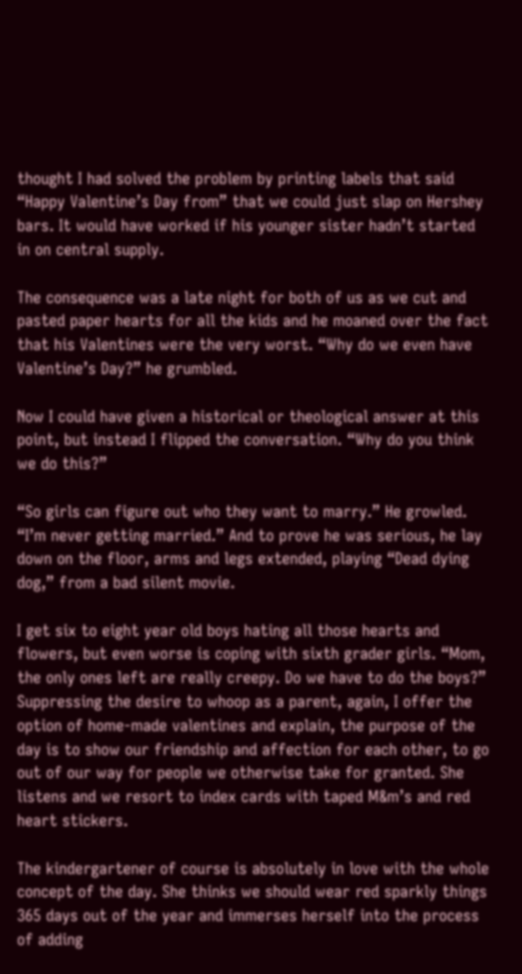thought I had solved the problem by printing labels that said “Happy Valentine’s Day from” that we could just slap on Hershey bars. It would have worked if his younger sister hadn’t started in on central supply.

The consequence was a late night for both of us as we cut and pasted paper hearts for all the kids and he moaned over the fact that his Valentines were the very worst. “Why do we even have Valentine’s Day?” he grumbled.

Now I could have given a historical or theological answer at this point, but instead I flipped the conversation. “Why do you think we do this?”

“So girls can figure out who they want to marry.” He growled. “I’m never getting married.” And to prove he was serious, he lay down on the floor, arms and legs extended, playing “Dead dying dog,” from a bad silent movie.

I get six to eight year old boys hating all those hearts and flowers, but even worse is coping with sixth grader girls. “Mom, the only ones left are really creepy. Do we have to do the boys?” Suppressing the desire to whoop as a parent, again, I offer the option of home-made valentines and explain, the purpose of the day is to show our friendship and affection for each other, to go out of our way for people we otherwise take for granted. She listens and we resort to index cards with taped M&m’s and red heart stickers.

The kindergartener of course is absolutely in love with the whole concept of the day. She thinks we should wear red sparkly things 365 days out of the year and immerses herself into the process of adding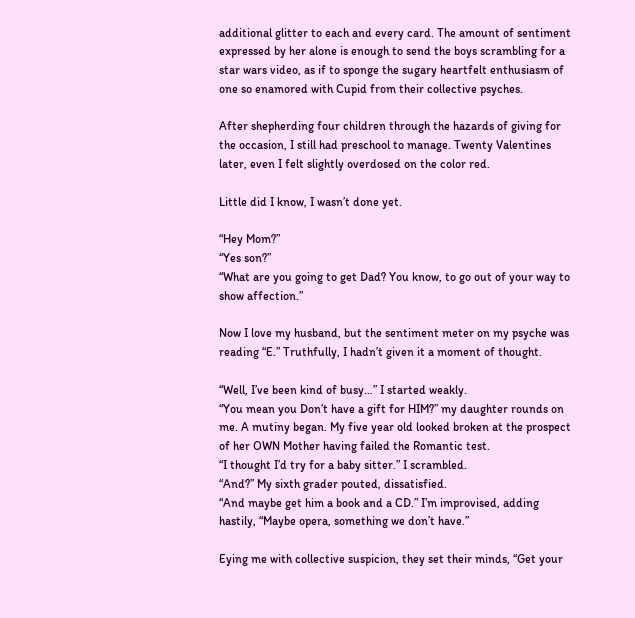additional glitter to each and every card. The amount of sentiment expressed by her alone is enough to send the boys scrambling for a star wars video, as if to sponge the sugary heartfelt enthusiasm of one so enamored with Cupid from their collective psyches.

After shepherding four children through the hazards of giving for the occasion, I still had preschool to manage. Twenty Valentines later, even I felt slightly overdosed on the color red.

Little did I know, I wasn’t done yet.

“Hey Mom?”
“Yes son?”
“What are you going to get Dad? You know, to go out of your way to show affection.”

Now I love my husband, but the sentiment meter on my psyche was reading “E.” Truthfully, I hadn’t given it a moment of thought.

“Well, I’ve been kind of busy…” I started weakly.
“You mean you Don’t have a gift for HIM?” my daughter rounds on me. A mutiny began. My five year old looked broken at the prospect of her OWN Mother having failed the Romantic test.
“I thought I’d try for a baby sitter.” I scrambled.
“And?” My sixth grader pouted, dissatisfied.
“And maybe get him a book and a CD.” I’m improvised, adding hastily, “Maybe opera, something we don’t have.”

Eying me with collective suspicion, they set their minds, “Get your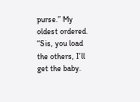purse.” My oldest ordered. “Sis, you load the others, I’ll get the baby.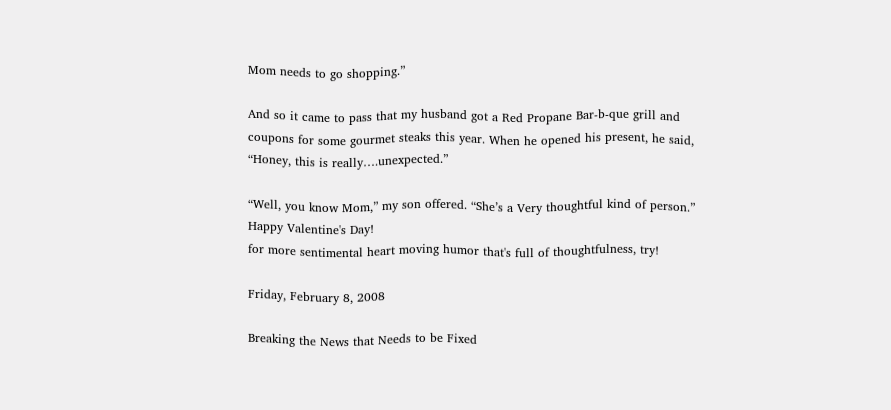Mom needs to go shopping.”

And so it came to pass that my husband got a Red Propane Bar-b-que grill and coupons for some gourmet steaks this year. When he opened his present, he said, “Honey, this is really….unexpected.”

“Well, you know Mom,” my son offered. “She’s a Very thoughtful kind of person.”
Happy Valentine's Day!
for more sentimental heart moving humor that's full of thoughtfulness, try!

Friday, February 8, 2008

Breaking the News that Needs to be Fixed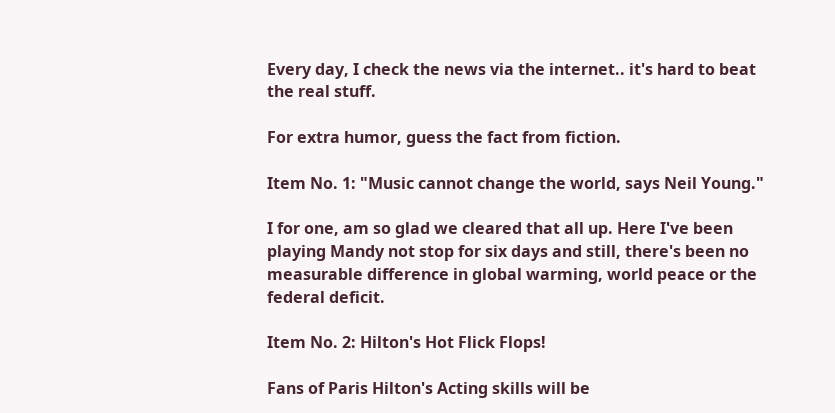Every day, I check the news via the internet.. it's hard to beat the real stuff.

For extra humor, guess the fact from fiction.

Item No. 1: "Music cannot change the world, says Neil Young."

I for one, am so glad we cleared that all up. Here I've been playing Mandy not stop for six days and still, there's been no measurable difference in global warming, world peace or the federal deficit.

Item No. 2: Hilton's Hot Flick Flops!

Fans of Paris Hilton's Acting skills will be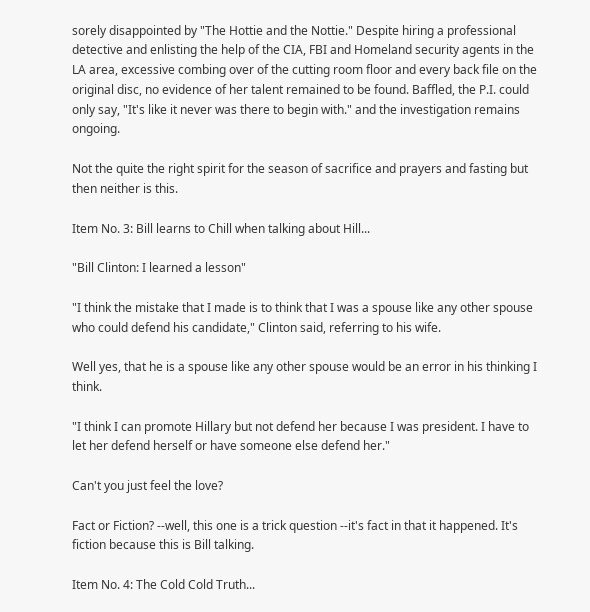sorely disappointed by "The Hottie and the Nottie." Despite hiring a professional detective and enlisting the help of the CIA, FBI and Homeland security agents in the LA area, excessive combing over of the cutting room floor and every back file on the original disc, no evidence of her talent remained to be found. Baffled, the P.I. could only say, "It's like it never was there to begin with." and the investigation remains ongoing.

Not the quite the right spirit for the season of sacrifice and prayers and fasting but then neither is this.

Item No. 3: Bill learns to Chill when talking about Hill...

"Bill Clinton: I learned a lesson"

"I think the mistake that I made is to think that I was a spouse like any other spouse who could defend his candidate," Clinton said, referring to his wife.

Well yes, that he is a spouse like any other spouse would be an error in his thinking I think.

"I think I can promote Hillary but not defend her because I was president. I have to let her defend herself or have someone else defend her."

Can't you just feel the love?

Fact or Fiction? --well, this one is a trick question --it's fact in that it happened. It's fiction because this is Bill talking.

Item No. 4: The Cold Cold Truth...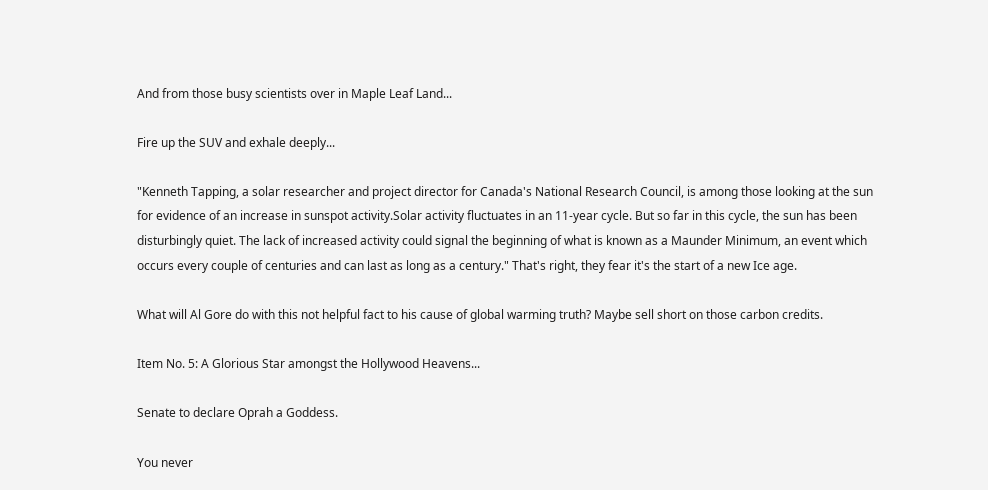And from those busy scientists over in Maple Leaf Land...

Fire up the SUV and exhale deeply...

"Kenneth Tapping, a solar researcher and project director for Canada's National Research Council, is among those looking at the sun for evidence of an increase in sunspot activity.Solar activity fluctuates in an 11-year cycle. But so far in this cycle, the sun has been disturbingly quiet. The lack of increased activity could signal the beginning of what is known as a Maunder Minimum, an event which occurs every couple of centuries and can last as long as a century." That's right, they fear it's the start of a new Ice age.

What will Al Gore do with this not helpful fact to his cause of global warming truth? Maybe sell short on those carbon credits.

Item No. 5: A Glorious Star amongst the Hollywood Heavens...

Senate to declare Oprah a Goddess.

You never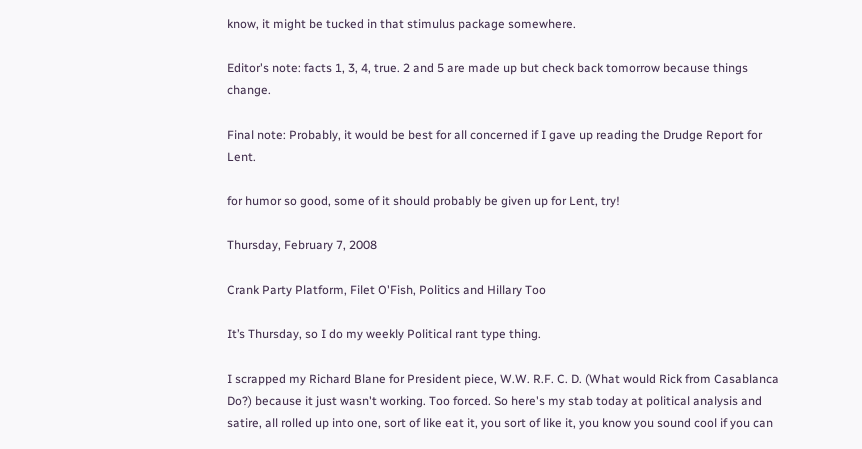know, it might be tucked in that stimulus package somewhere.

Editor's note: facts 1, 3, 4, true. 2 and 5 are made up but check back tomorrow because things change.

Final note: Probably, it would be best for all concerned if I gave up reading the Drudge Report for Lent.

for humor so good, some of it should probably be given up for Lent, try!

Thursday, February 7, 2008

Crank Party Platform, Filet O'Fish, Politics and Hillary Too

It’s Thursday, so I do my weekly Political rant type thing.

I scrapped my Richard Blane for President piece, W.W. R.F. C. D. (What would Rick from Casablanca Do?) because it just wasn't working. Too forced. So here's my stab today at political analysis and satire, all rolled up into one, sort of like eat it, you sort of like it, you know you sound cool if you can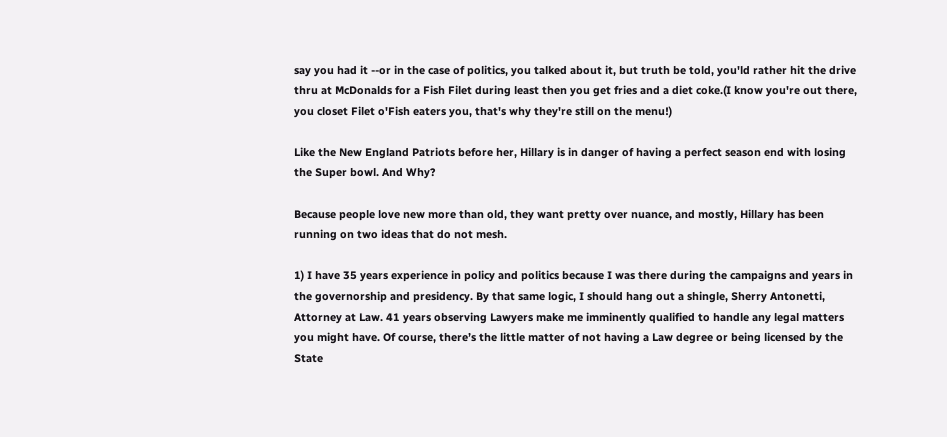say you had it --or in the case of politics, you talked about it, but truth be told, you'ld rather hit the drive thru at McDonalds for a Fish Filet during least then you get fries and a diet coke.(I know you're out there, you closet Filet o'Fish eaters you, that's why they're still on the menu!)

Like the New England Patriots before her, Hillary is in danger of having a perfect season end with losing the Super bowl. And Why?

Because people love new more than old, they want pretty over nuance, and mostly, Hillary has been running on two ideas that do not mesh.

1) I have 35 years experience in policy and politics because I was there during the campaigns and years in the governorship and presidency. By that same logic, I should hang out a shingle, Sherry Antonetti, Attorney at Law. 41 years observing Lawyers make me imminently qualified to handle any legal matters you might have. Of course, there’s the little matter of not having a Law degree or being licensed by the State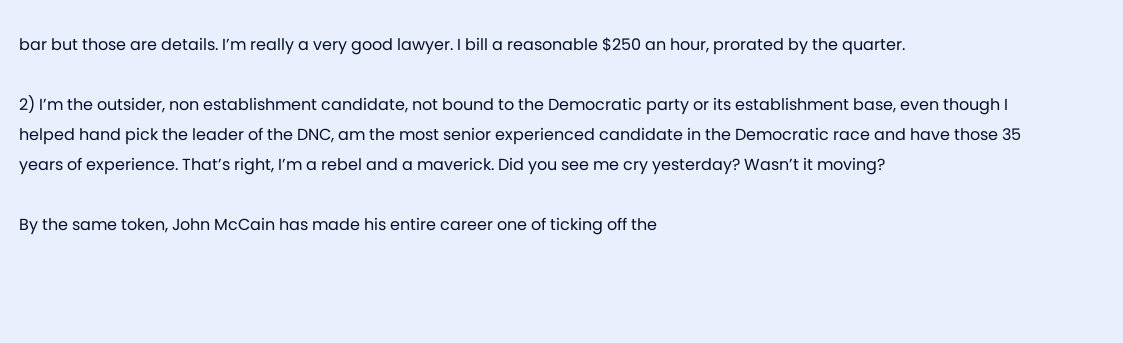bar but those are details. I’m really a very good lawyer. I bill a reasonable $250 an hour, prorated by the quarter.

2) I’m the outsider, non establishment candidate, not bound to the Democratic party or its establishment base, even though I helped hand pick the leader of the DNC, am the most senior experienced candidate in the Democratic race and have those 35 years of experience. That’s right, I’m a rebel and a maverick. Did you see me cry yesterday? Wasn’t it moving?

By the same token, John McCain has made his entire career one of ticking off the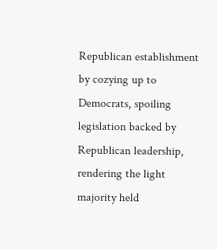Republican establishment by cozying up to Democrats, spoiling legislation backed by Republican leadership, rendering the light majority held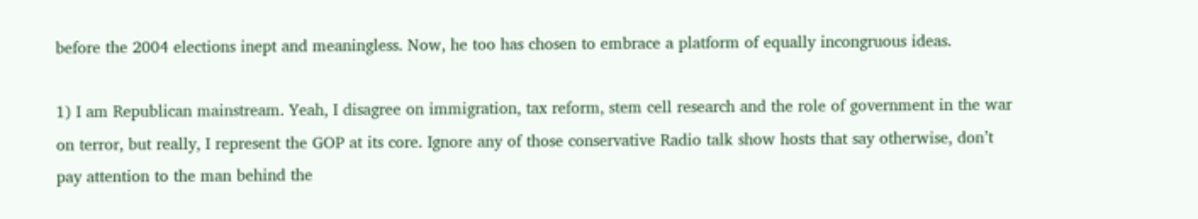before the 2004 elections inept and meaningless. Now, he too has chosen to embrace a platform of equally incongruous ideas.

1) I am Republican mainstream. Yeah, I disagree on immigration, tax reform, stem cell research and the role of government in the war on terror, but really, I represent the GOP at its core. Ignore any of those conservative Radio talk show hosts that say otherwise, don’t pay attention to the man behind the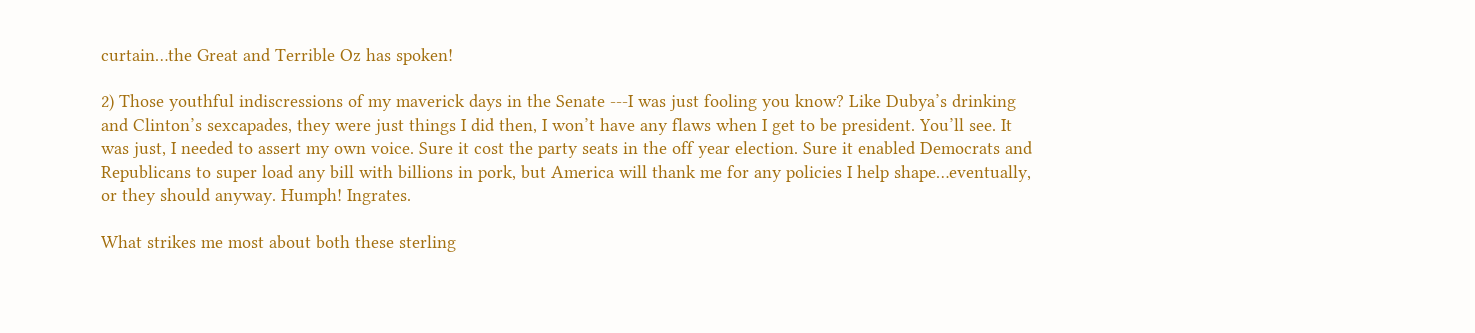curtain…the Great and Terrible Oz has spoken!

2) Those youthful indiscressions of my maverick days in the Senate ---I was just fooling you know? Like Dubya’s drinking and Clinton’s sexcapades, they were just things I did then, I won’t have any flaws when I get to be president. You’ll see. It was just, I needed to assert my own voice. Sure it cost the party seats in the off year election. Sure it enabled Democrats and Republicans to super load any bill with billions in pork, but America will thank me for any policies I help shape…eventually, or they should anyway. Humph! Ingrates.

What strikes me most about both these sterling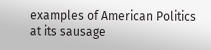examples of American Politics at its sausage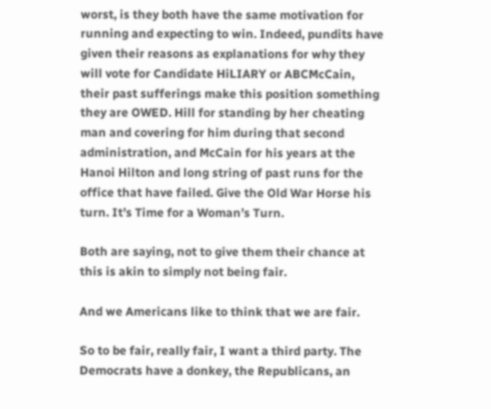worst, is they both have the same motivation for running and expecting to win. Indeed, pundits have given their reasons as explanations for why they will vote for Candidate HiLIARY or ABCMcCain, their past sufferings make this position something they are OWED. Hill for standing by her cheating man and covering for him during that second administration, and McCain for his years at the Hanoi Hilton and long string of past runs for the office that have failed. Give the Old War Horse his turn. It’s Time for a Woman’s Turn.

Both are saying, not to give them their chance at this is akin to simply not being fair.

And we Americans like to think that we are fair.

So to be fair, really fair, I want a third party. The Democrats have a donkey, the Republicans, an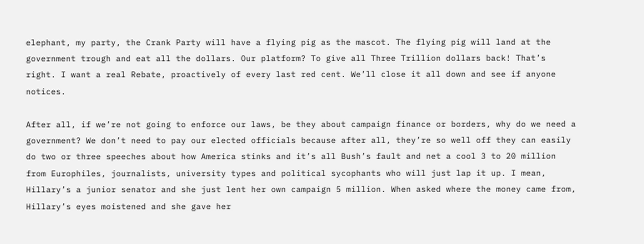elephant, my party, the Crank Party will have a flying pig as the mascot. The flying pig will land at the government trough and eat all the dollars. Our platform? To give all Three Trillion dollars back! That’s right. I want a real Rebate, proactively of every last red cent. We’ll close it all down and see if anyone notices.

After all, if we’re not going to enforce our laws, be they about campaign finance or borders, why do we need a government? We don’t need to pay our elected officials because after all, they’re so well off they can easily do two or three speeches about how America stinks and it’s all Bush’s fault and net a cool 3 to 20 million from Europhiles, journalists, university types and political sycophants who will just lap it up. I mean, Hillary’s a junior senator and she just lent her own campaign 5 million. When asked where the money came from, Hillary’s eyes moistened and she gave her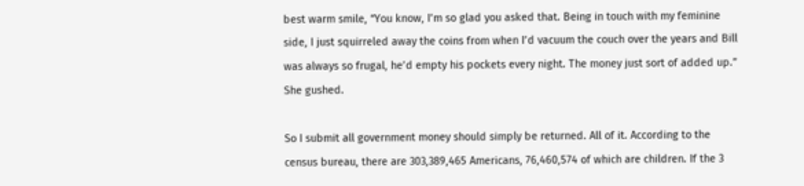best warm smile, “You know, I’m so glad you asked that. Being in touch with my feminine side, I just squirreled away the coins from when I’d vacuum the couch over the years and Bill was always so frugal, he’d empty his pockets every night. The money just sort of added up.” She gushed.

So I submit all government money should simply be returned. All of it. According to the census bureau, there are 303,389,465 Americans, 76,460,574 of which are children. If the 3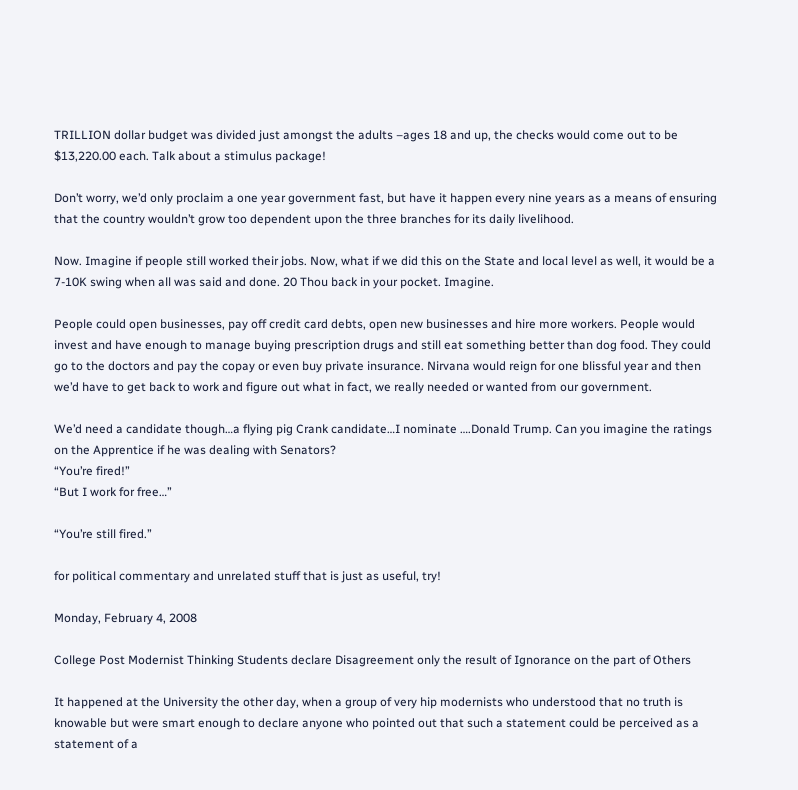TRILLION dollar budget was divided just amongst the adults –ages 18 and up, the checks would come out to be $13,220.00 each. Talk about a stimulus package!

Don’t worry, we’d only proclaim a one year government fast, but have it happen every nine years as a means of ensuring that the country wouldn’t grow too dependent upon the three branches for its daily livelihood.

Now. Imagine if people still worked their jobs. Now, what if we did this on the State and local level as well, it would be a 7-10K swing when all was said and done. 20 Thou back in your pocket. Imagine.

People could open businesses, pay off credit card debts, open new businesses and hire more workers. People would invest and have enough to manage buying prescription drugs and still eat something better than dog food. They could go to the doctors and pay the copay or even buy private insurance. Nirvana would reign for one blissful year and then we’d have to get back to work and figure out what in fact, we really needed or wanted from our government.

We’d need a candidate though…a flying pig Crank candidate…I nominate ….Donald Trump. Can you imagine the ratings on the Apprentice if he was dealing with Senators?
“You’re fired!”
“But I work for free…”

“You’re still fired.”

for political commentary and unrelated stuff that is just as useful, try!

Monday, February 4, 2008

College Post Modernist Thinking Students declare Disagreement only the result of Ignorance on the part of Others

It happened at the University the other day, when a group of very hip modernists who understood that no truth is knowable but were smart enough to declare anyone who pointed out that such a statement could be perceived as a statement of a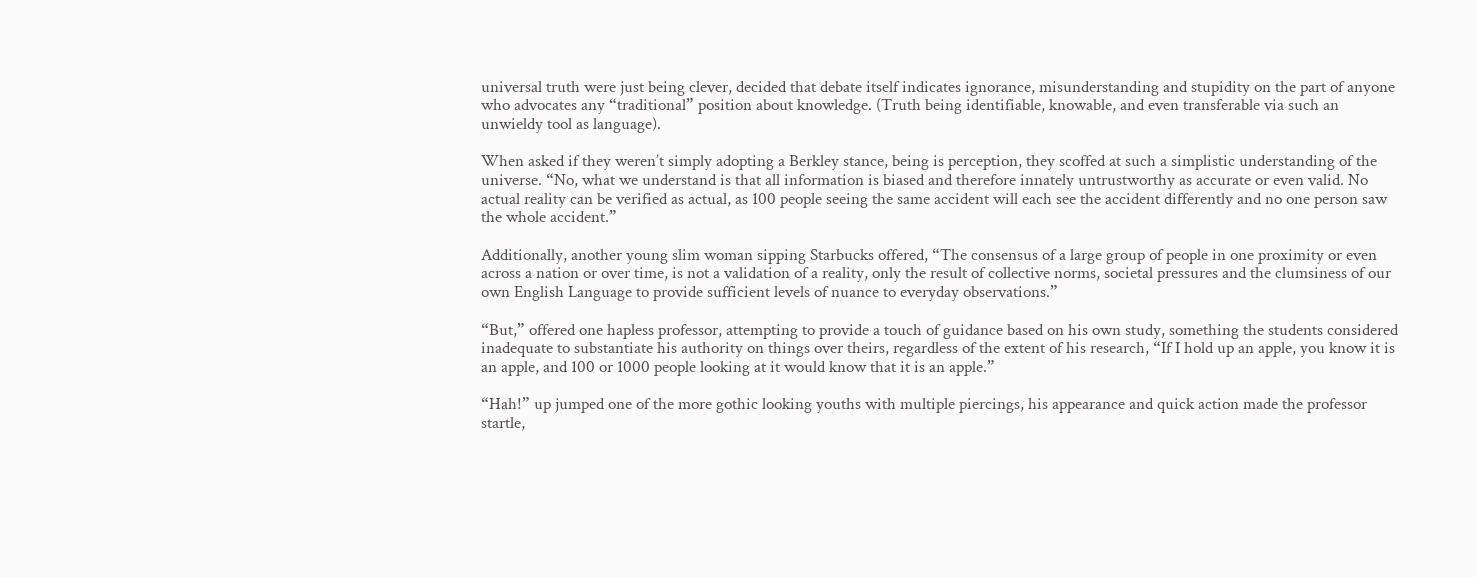universal truth were just being clever, decided that debate itself indicates ignorance, misunderstanding and stupidity on the part of anyone who advocates any “traditional” position about knowledge. (Truth being identifiable, knowable, and even transferable via such an unwieldy tool as language).

When asked if they weren’t simply adopting a Berkley stance, being is perception, they scoffed at such a simplistic understanding of the universe. “No, what we understand is that all information is biased and therefore innately untrustworthy as accurate or even valid. No actual reality can be verified as actual, as 100 people seeing the same accident will each see the accident differently and no one person saw the whole accident.”

Additionally, another young slim woman sipping Starbucks offered, “The consensus of a large group of people in one proximity or even across a nation or over time, is not a validation of a reality, only the result of collective norms, societal pressures and the clumsiness of our own English Language to provide sufficient levels of nuance to everyday observations.”

“But,” offered one hapless professor, attempting to provide a touch of guidance based on his own study, something the students considered inadequate to substantiate his authority on things over theirs, regardless of the extent of his research, “If I hold up an apple, you know it is an apple, and 100 or 1000 people looking at it would know that it is an apple.”

“Hah!” up jumped one of the more gothic looking youths with multiple piercings, his appearance and quick action made the professor startle,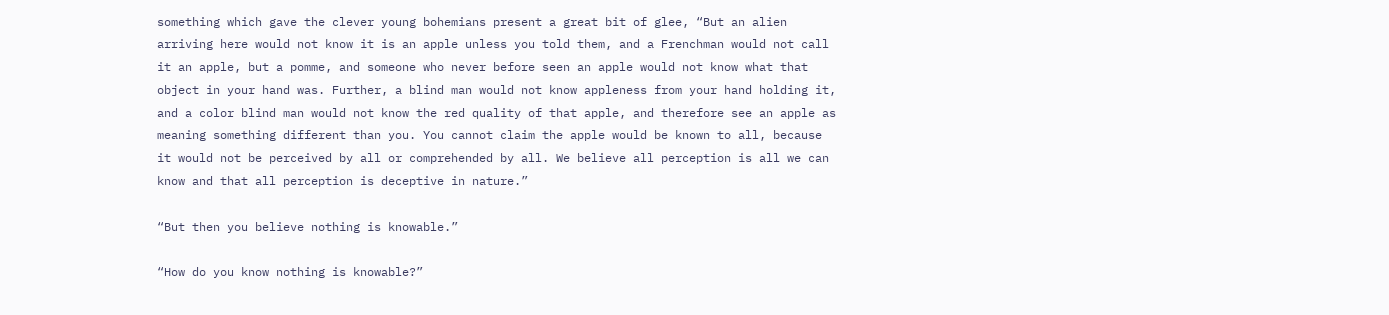something which gave the clever young bohemians present a great bit of glee, “But an alien arriving here would not know it is an apple unless you told them, and a Frenchman would not call it an apple, but a pomme, and someone who never before seen an apple would not know what that object in your hand was. Further, a blind man would not know appleness from your hand holding it, and a color blind man would not know the red quality of that apple, and therefore see an apple as meaning something different than you. You cannot claim the apple would be known to all, because it would not be perceived by all or comprehended by all. We believe all perception is all we can know and that all perception is deceptive in nature.”

“But then you believe nothing is knowable.”

“How do you know nothing is knowable?”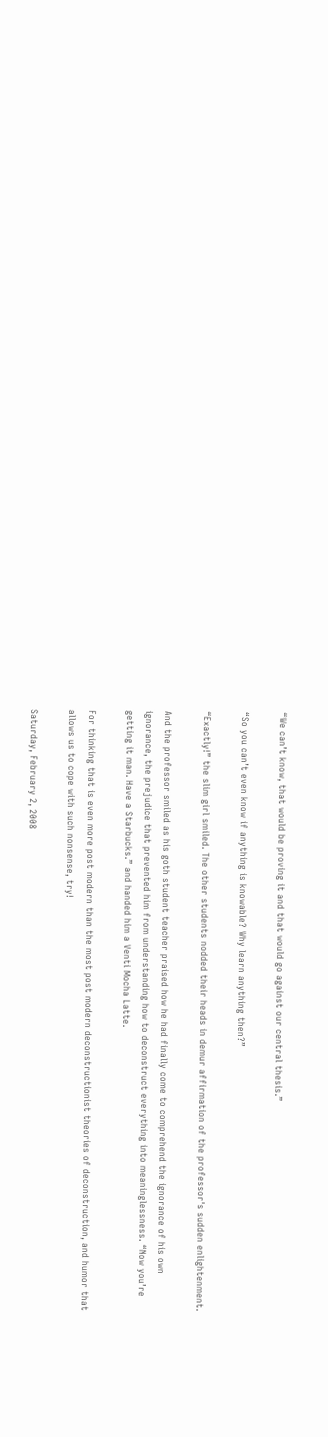“We can’t know, that would be proving it and that would go against our central thesis.”

“So you can’t even know if anything is knowable? Why learn anything then?”

“Exactly!” the slim girl smiled. The other students nodded their heads in demur affirmation of the professor's sudden enlightenment.

And the professor smiled as his goth student teacher praised how he had finally come to comprehend the ignorance of his own ignorance, the prejudice that prevented him from understanding how to deconstruct everything into meaninglessness. “Now you’re getting it man. Have a Starbucks.” and handed him a Venti Mocha Latte.

For thinking that is even more post modern than the most post modern deconstructionist theories of deconstruction, and humor that allows us to cope with such nonsense, try!

Saturday, February 2, 2008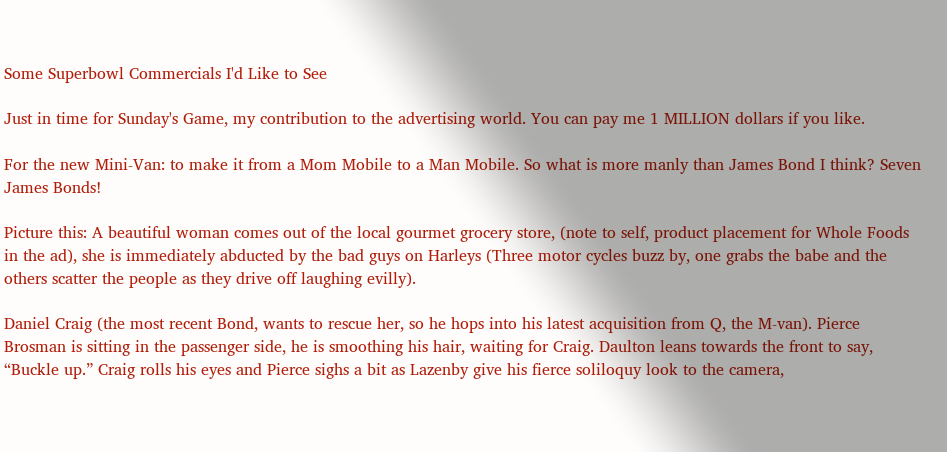Some Superbowl Commercials I'd Like to See

Just in time for Sunday's Game, my contribution to the advertising world. You can pay me 1 MILLION dollars if you like.

For the new Mini-Van: to make it from a Mom Mobile to a Man Mobile. So what is more manly than James Bond I think? Seven James Bonds!

Picture this: A beautiful woman comes out of the local gourmet grocery store, (note to self, product placement for Whole Foods in the ad), she is immediately abducted by the bad guys on Harleys (Three motor cycles buzz by, one grabs the babe and the others scatter the people as they drive off laughing evilly).

Daniel Craig (the most recent Bond, wants to rescue her, so he hops into his latest acquisition from Q, the M-van). Pierce Brosman is sitting in the passenger side, he is smoothing his hair, waiting for Craig. Daulton leans towards the front to say, “Buckle up.” Craig rolls his eyes and Pierce sighs a bit as Lazenby give his fierce soliloquy look to the camera,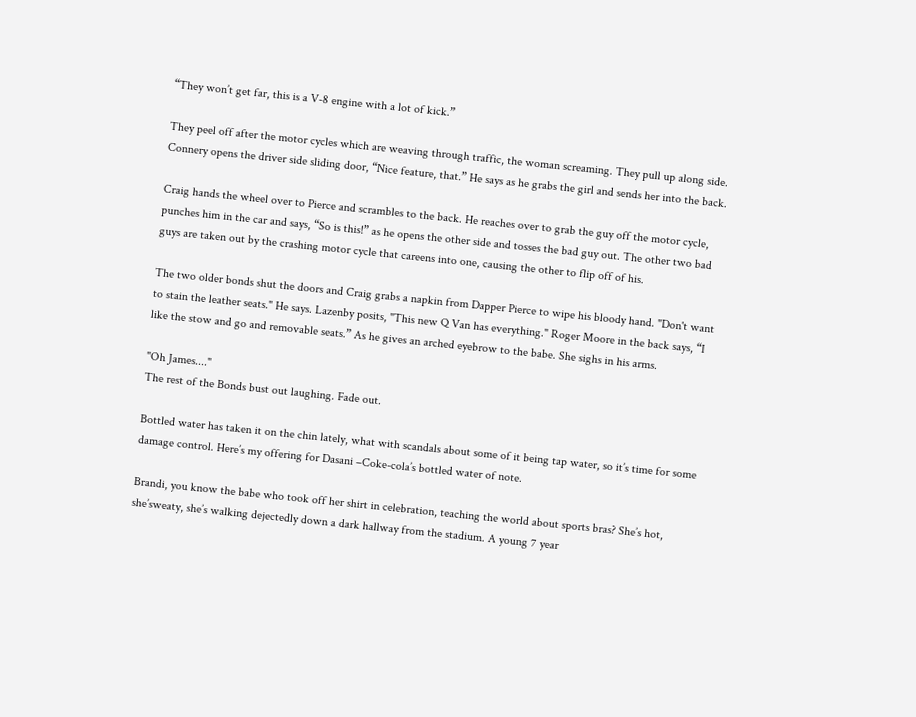“They won’t get far, this is a V-8 engine with a lot of kick.”

They peel off after the motor cycles which are weaving through traffic, the woman screaming. They pull up along side. Connery opens the driver side sliding door, “Nice feature, that.” He says as he grabs the girl and sends her into the back.

Craig hands the wheel over to Pierce and scrambles to the back. He reaches over to grab the guy off the motor cycle, punches him in the car and says, “So is this!” as he opens the other side and tosses the bad guy out. The other two bad guys are taken out by the crashing motor cycle that careens into one, causing the other to flip off of his.

The two older bonds shut the doors and Craig grabs a napkin from Dapper Pierce to wipe his bloody hand. "Don't want to stain the leather seats." He says. Lazenby posits, "This new Q Van has everything." Roger Moore in the back says, “I like the stow and go and removable seats.” As he gives an arched eyebrow to the babe. She sighs in his arms.

"Oh James...."
The rest of the Bonds bust out laughing. Fade out.

Bottled water has taken it on the chin lately, what with scandals about some of it being tap water, so it’s time for some damage control. Here’s my offering for Dasani –Coke-cola’s bottled water of note.

Brandi, you know the babe who took off her shirt in celebration, teaching the world about sports bras? She’s hot, she’sweaty, she’s walking dejectedly down a dark hallway from the stadium. A young 7 year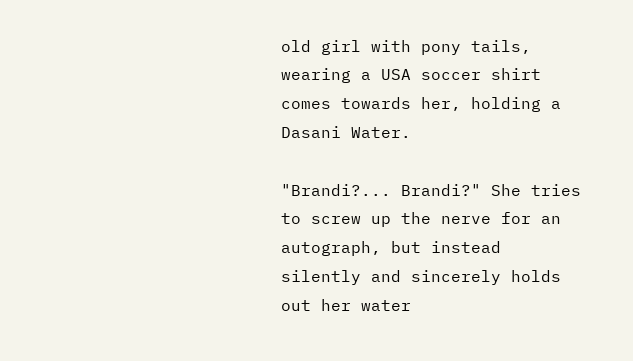old girl with pony tails, wearing a USA soccer shirt comes towards her, holding a Dasani Water.

"Brandi?... Brandi?" She tries to screw up the nerve for an autograph, but instead silently and sincerely holds out her water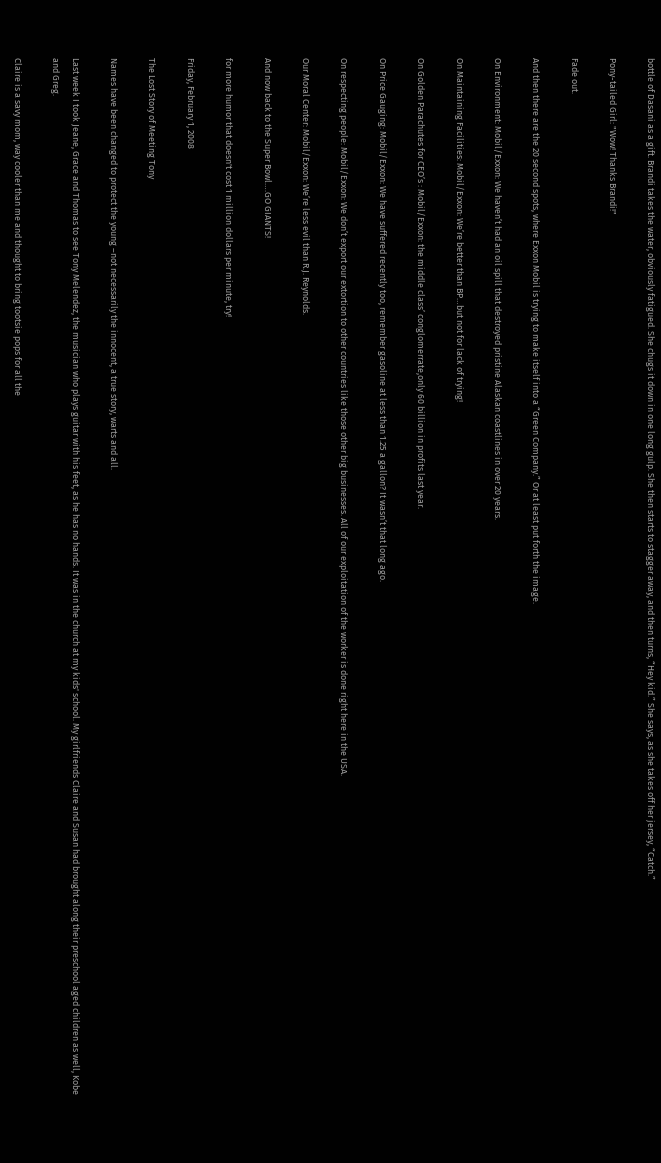bottle of Dasani as a gift. Brandi takes the water, obviously fatigued. She chugs it down in one long gulp. She then starts to stagger away, and then turns, “Hey kid.” She says, as she takes off her jersey, “Catch.”

Pony-tailed Girl: "Wow! Thanks Brandi!"

Fade out.

And then there are the 20 second spots, where Exxon Mobil is trying to make itself into a “Green Company.” Or at least put forth the image.

On Environment: Mobil/Exxon: We haven’t had an oil spill that destroyed pristine Alaskan coastlines in over 20 years.

On Maintaining Facilities: Mobil/Exxon: We’re better than BP…but not for lack of trying!

On Golden Parachutes for CEO’s : Mobil/Exxon: the middle class’ conglomerrate,only 60 billion in profits last year.

On Price Gauging: Mobil/Exxon: We have suffered recently too, remember gasoline at less than 1.25 a gallon? It wasn’t that long ago.

On respecting people: Mobil/Exxon: We don’t export our extortion to other countries like those other big businesses. All of our exploitation of the worker is done right here in the USA.

Our Moral Center: Mobil/Exxon: We’re less evil than R.J. Reynolds.

And now back to the Super Bowl….GO GIANTS!

for more humor that doesn't cost 1 million dollars per minute, try!

Friday, February 1, 2008

The Lost Story of Meeting Tony

Names have been changed to protect the young –not necessarily the innocent, a true story, warts and all.

Last week I took Jeane, Grace and Thomas to see Tony Melendez, the musician who plays guitar with his feet, as he has no hands. It was in the church at my kids' school. My girlfriends Claire and Susan had brought along their preschool aged children as well, Kobe and Greg.

Claire is a savy mom, way cooler than me and thought to bring tootsie pops for all the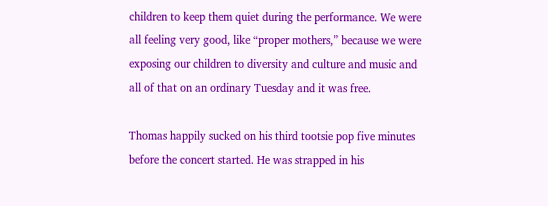children to keep them quiet during the performance. We were all feeling very good, like “proper mothers,” because we were exposing our children to diversity and culture and music and all of that on an ordinary Tuesday and it was free.

Thomas happily sucked on his third tootsie pop five minutes before the concert started. He was strapped in his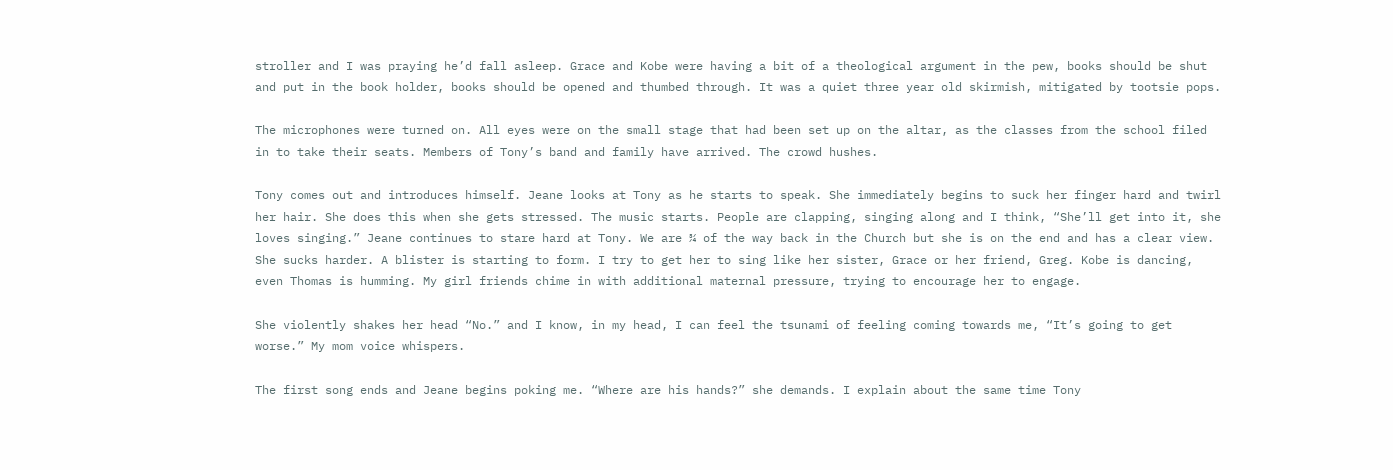stroller and I was praying he’d fall asleep. Grace and Kobe were having a bit of a theological argument in the pew, books should be shut and put in the book holder, books should be opened and thumbed through. It was a quiet three year old skirmish, mitigated by tootsie pops.

The microphones were turned on. All eyes were on the small stage that had been set up on the altar, as the classes from the school filed in to take their seats. Members of Tony’s band and family have arrived. The crowd hushes.

Tony comes out and introduces himself. Jeane looks at Tony as he starts to speak. She immediately begins to suck her finger hard and twirl her hair. She does this when she gets stressed. The music starts. People are clapping, singing along and I think, “She’ll get into it, she loves singing.” Jeane continues to stare hard at Tony. We are ¾ of the way back in the Church but she is on the end and has a clear view. She sucks harder. A blister is starting to form. I try to get her to sing like her sister, Grace or her friend, Greg. Kobe is dancing, even Thomas is humming. My girl friends chime in with additional maternal pressure, trying to encourage her to engage.

She violently shakes her head “No.” and I know, in my head, I can feel the tsunami of feeling coming towards me, “It’s going to get worse.” My mom voice whispers.

The first song ends and Jeane begins poking me. “Where are his hands?” she demands. I explain about the same time Tony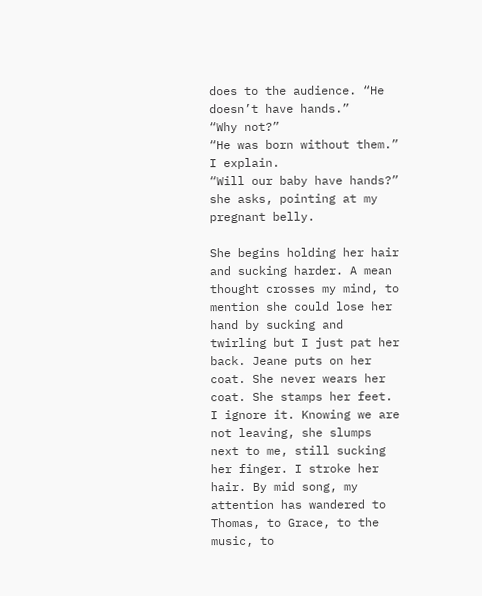does to the audience. “He doesn’t have hands.”
“Why not?”
“He was born without them.” I explain.
“Will our baby have hands?” she asks, pointing at my pregnant belly.

She begins holding her hair and sucking harder. A mean thought crosses my mind, to mention she could lose her hand by sucking and twirling but I just pat her back. Jeane puts on her coat. She never wears her coat. She stamps her feet. I ignore it. Knowing we are not leaving, she slumps next to me, still sucking her finger. I stroke her hair. By mid song, my attention has wandered to Thomas, to Grace, to the music, to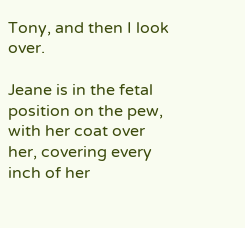Tony, and then I look over.

Jeane is in the fetal position on the pew, with her coat over her, covering every inch of her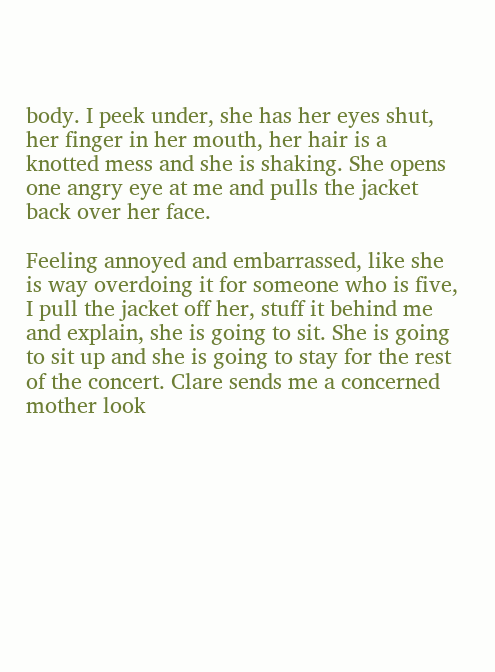body. I peek under, she has her eyes shut, her finger in her mouth, her hair is a knotted mess and she is shaking. She opens one angry eye at me and pulls the jacket back over her face.

Feeling annoyed and embarrassed, like she is way overdoing it for someone who is five, I pull the jacket off her, stuff it behind me and explain, she is going to sit. She is going to sit up and she is going to stay for the rest of the concert. Clare sends me a concerned mother look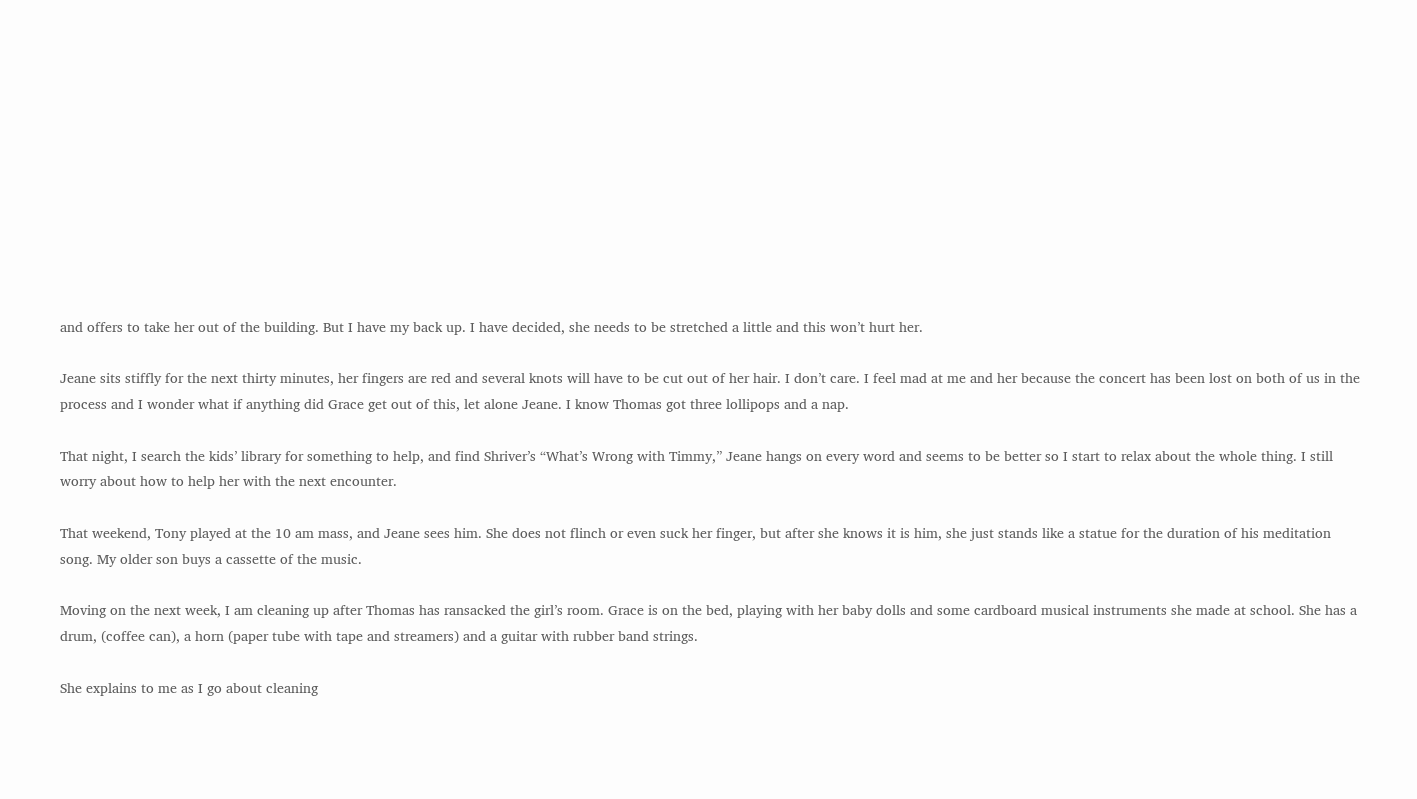and offers to take her out of the building. But I have my back up. I have decided, she needs to be stretched a little and this won’t hurt her.

Jeane sits stiffly for the next thirty minutes, her fingers are red and several knots will have to be cut out of her hair. I don’t care. I feel mad at me and her because the concert has been lost on both of us in the process and I wonder what if anything did Grace get out of this, let alone Jeane. I know Thomas got three lollipops and a nap.

That night, I search the kids’ library for something to help, and find Shriver’s “What’s Wrong with Timmy,” Jeane hangs on every word and seems to be better so I start to relax about the whole thing. I still worry about how to help her with the next encounter.

That weekend, Tony played at the 10 am mass, and Jeane sees him. She does not flinch or even suck her finger, but after she knows it is him, she just stands like a statue for the duration of his meditation song. My older son buys a cassette of the music.

Moving on the next week, I am cleaning up after Thomas has ransacked the girl’s room. Grace is on the bed, playing with her baby dolls and some cardboard musical instruments she made at school. She has a drum, (coffee can), a horn (paper tube with tape and streamers) and a guitar with rubber band strings.

She explains to me as I go about cleaning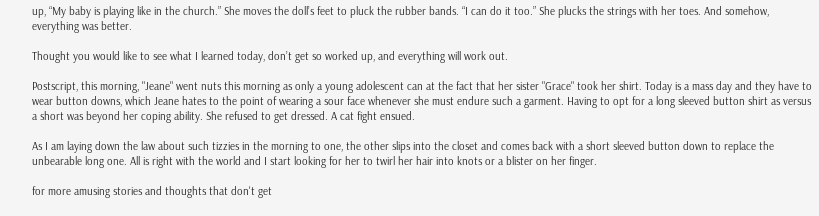up, “My baby is playing like in the church.” She moves the doll’s feet to pluck the rubber bands. “I can do it too.” She plucks the strings with her toes. And somehow, everything was better.

Thought you would like to see what I learned today, don’t get so worked up, and everything will work out.

Postscript, this morning, "Jeane" went nuts this morning as only a young adolescent can at the fact that her sister "Grace" took her shirt. Today is a mass day and they have to wear button downs, which Jeane hates to the point of wearing a sour face whenever she must endure such a garment. Having to opt for a long sleeved button shirt as versus a short was beyond her coping ability. She refused to get dressed. A cat fight ensued.

As I am laying down the law about such tizzies in the morning to one, the other slips into the closet and comes back with a short sleeved button down to replace the unbearable long one. All is right with the world and I start looking for her to twirl her hair into knots or a blister on her finger.

for more amusing stories and thoughts that don't get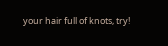your hair full of knots, try!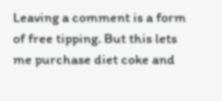Leaving a comment is a form of free tipping. But this lets me purchase diet coke and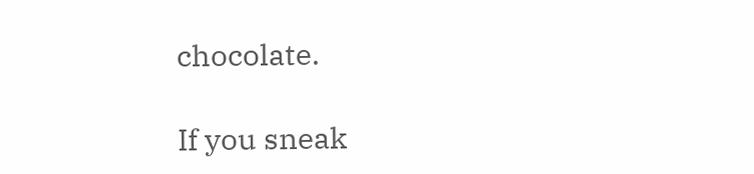chocolate.

If you sneak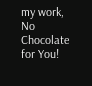my work, No Chocolate for You!